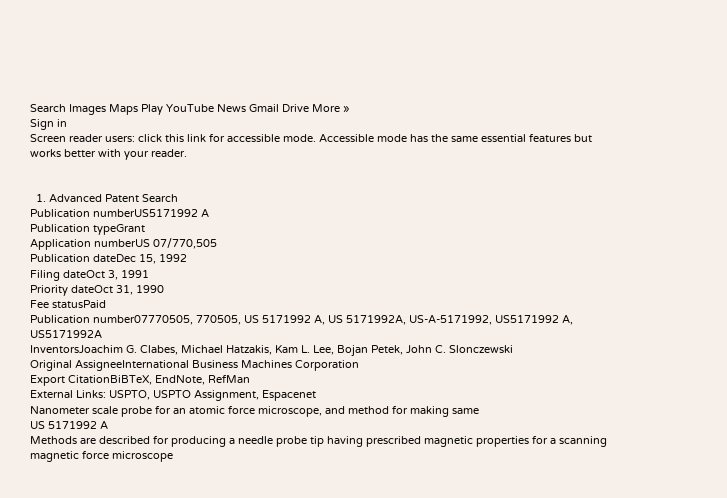Search Images Maps Play YouTube News Gmail Drive More »
Sign in
Screen reader users: click this link for accessible mode. Accessible mode has the same essential features but works better with your reader.


  1. Advanced Patent Search
Publication numberUS5171992 A
Publication typeGrant
Application numberUS 07/770,505
Publication dateDec 15, 1992
Filing dateOct 3, 1991
Priority dateOct 31, 1990
Fee statusPaid
Publication number07770505, 770505, US 5171992 A, US 5171992A, US-A-5171992, US5171992 A, US5171992A
InventorsJoachim G. Clabes, Michael Hatzakis, Kam L. Lee, Bojan Petek, John C. Slonczewski
Original AssigneeInternational Business Machines Corporation
Export CitationBiBTeX, EndNote, RefMan
External Links: USPTO, USPTO Assignment, Espacenet
Nanometer scale probe for an atomic force microscope, and method for making same
US 5171992 A
Methods are described for producing a needle probe tip having prescribed magnetic properties for a scanning magnetic force microscope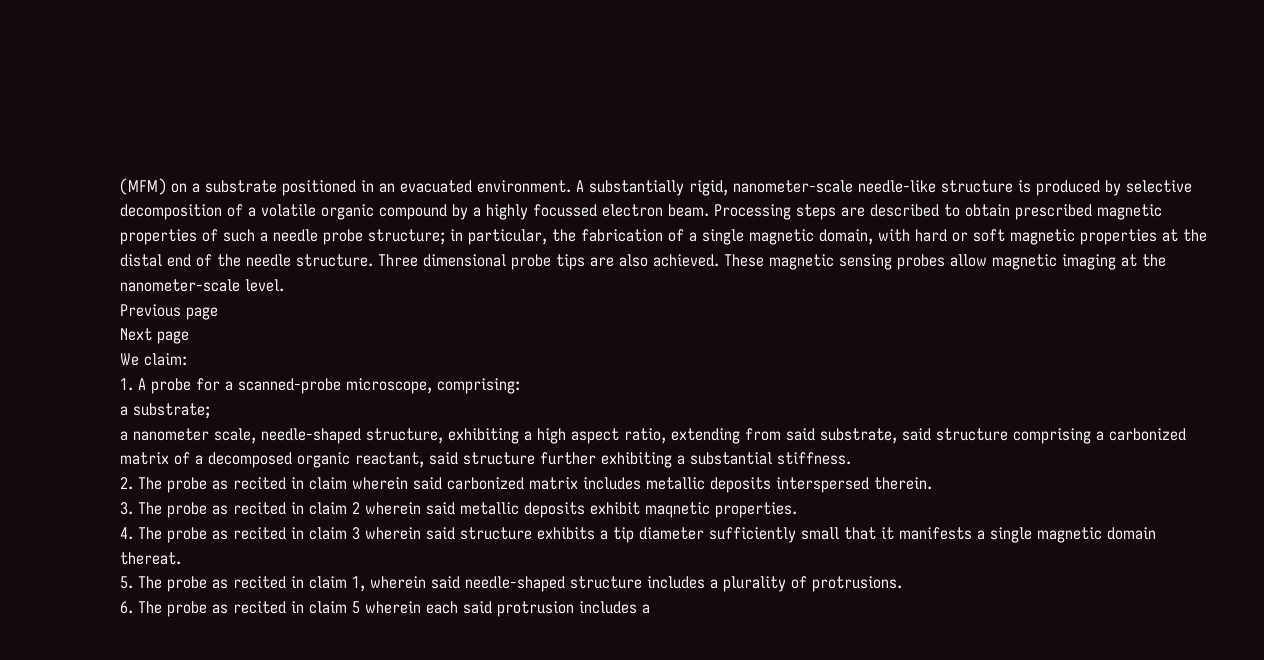(MFM) on a substrate positioned in an evacuated environment. A substantially rigid, nanometer-scale needle-like structure is produced by selective decomposition of a volatile organic compound by a highly focussed electron beam. Processing steps are described to obtain prescribed magnetic properties of such a needle probe structure; in particular, the fabrication of a single magnetic domain, with hard or soft magnetic properties at the distal end of the needle structure. Three dimensional probe tips are also achieved. These magnetic sensing probes allow magnetic imaging at the nanometer-scale level.
Previous page
Next page
We claim:
1. A probe for a scanned-probe microscope, comprising:
a substrate;
a nanometer scale, needle-shaped structure, exhibiting a high aspect ratio, extending from said substrate, said structure comprising a carbonized matrix of a decomposed organic reactant, said structure further exhibiting a substantial stiffness.
2. The probe as recited in claim wherein said carbonized matrix includes metallic deposits interspersed therein.
3. The probe as recited in claim 2 wherein said metallic deposits exhibit maqnetic properties.
4. The probe as recited in claim 3 wherein said structure exhibits a tip diameter sufficiently small that it manifests a single magnetic domain thereat.
5. The probe as recited in claim 1, wherein said needle-shaped structure includes a plurality of protrusions.
6. The probe as recited in claim 5 wherein each said protrusion includes a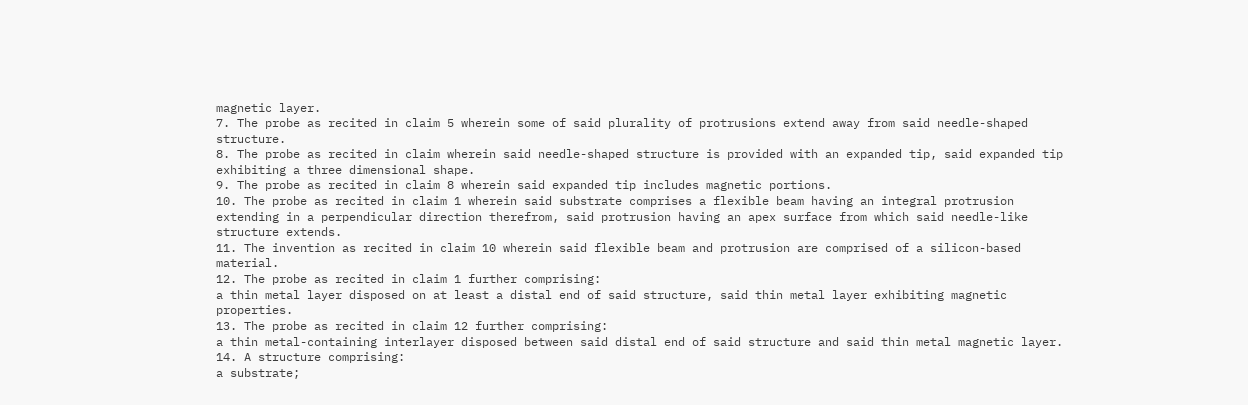magnetic layer.
7. The probe as recited in claim 5 wherein some of said plurality of protrusions extend away from said needle-shaped structure.
8. The probe as recited in claim wherein said needle-shaped structure is provided with an expanded tip, said expanded tip exhibiting a three dimensional shape.
9. The probe as recited in claim 8 wherein said expanded tip includes magnetic portions.
10. The probe as recited in claim 1 wherein said substrate comprises a flexible beam having an integral protrusion extending in a perpendicular direction therefrom, said protrusion having an apex surface from which said needle-like structure extends.
11. The invention as recited in claim 10 wherein said flexible beam and protrusion are comprised of a silicon-based material.
12. The probe as recited in claim 1 further comprising:
a thin metal layer disposed on at least a distal end of said structure, said thin metal layer exhibiting magnetic properties.
13. The probe as recited in claim 12 further comprising:
a thin metal-containing interlayer disposed between said distal end of said structure and said thin metal magnetic layer.
14. A structure comprising:
a substrate;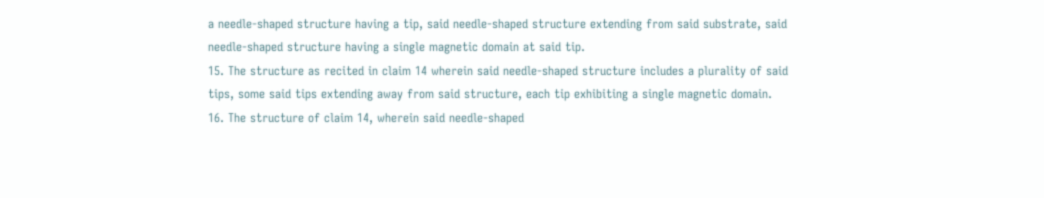a needle-shaped structure having a tip, said needle-shaped structure extending from said substrate, said needle-shaped structure having a single magnetic domain at said tip.
15. The structure as recited in claim 14 wherein said needle-shaped structure includes a plurality of said tips, some said tips extending away from said structure, each tip exhibiting a single magnetic domain.
16. The structure of claim 14, wherein said needle-shaped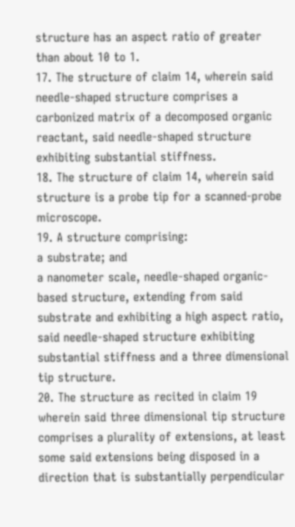structure has an aspect ratio of greater than about 10 to 1.
17. The structure of claim 14, wherein said needle-shaped structure comprises a carbonized matrix of a decomposed organic reactant, said needle-shaped structure exhibiting substantial stiffness.
18. The structure of claim 14, wherein said structure is a probe tip for a scanned-probe microscope.
19. A structure comprising:
a substrate; and
a nanometer scale, needle-shaped organic-based structure, extending from said substrate and exhibiting a high aspect ratio, said needle-shaped structure exhibiting substantial stiffness and a three dimensional tip structure.
20. The structure as recited in claim 19 wherein said three dimensional tip structure comprises a plurality of extensions, at least some said extensions being disposed in a direction that is substantially perpendicular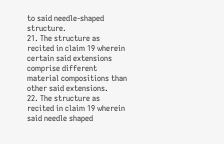to said needle-shaped structure.
21. The structure as recited in claim 19 wherein certain said extensions comprise different material compositions than other said extensions.
22. The structure as recited in claim 19 wherein said needle shaped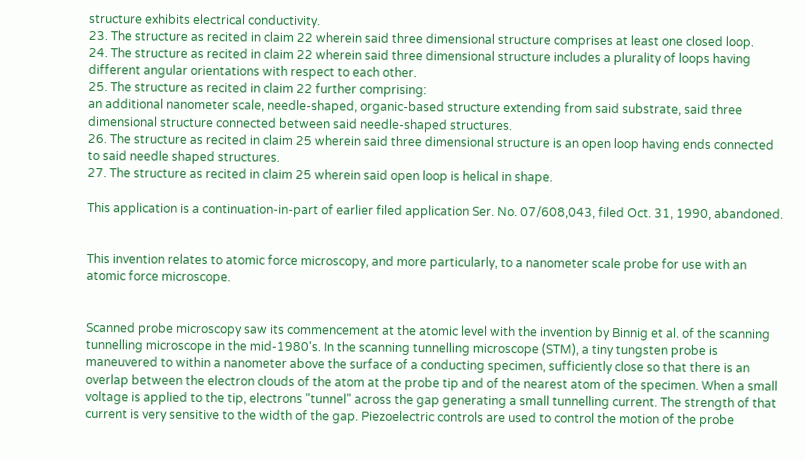structure exhibits electrical conductivity.
23. The structure as recited in claim 22 wherein said three dimensional structure comprises at least one closed loop.
24. The structure as recited in claim 22 wherein said three dimensional structure includes a plurality of loops having different angular orientations with respect to each other.
25. The structure as recited in claim 22 further comprising:
an additional nanometer scale, needle-shaped, organic-based structure extending from said substrate, said three dimensional structure connected between said needle-shaped structures.
26. The structure as recited in claim 25 wherein said three dimensional structure is an open loop having ends connected to said needle shaped structures.
27. The structure as recited in claim 25 wherein said open loop is helical in shape.

This application is a continuation-in-part of earlier filed application Ser. No. 07/608,043, filed Oct. 31, 1990, abandoned.


This invention relates to atomic force microscopy, and more particularly, to a nanometer scale probe for use with an atomic force microscope.


Scanned probe microscopy saw its commencement at the atomic level with the invention by Binnig et al. of the scanning tunnelling microscope in the mid-1980's. In the scanning tunnelling microscope (STM), a tiny tungsten probe is maneuvered to within a nanometer above the surface of a conducting specimen, sufficiently close so that there is an overlap between the electron clouds of the atom at the probe tip and of the nearest atom of the specimen. When a small voltage is applied to the tip, electrons "tunnel" across the gap generating a small tunnelling current. The strength of that current is very sensitive to the width of the gap. Piezoelectric controls are used to control the motion of the probe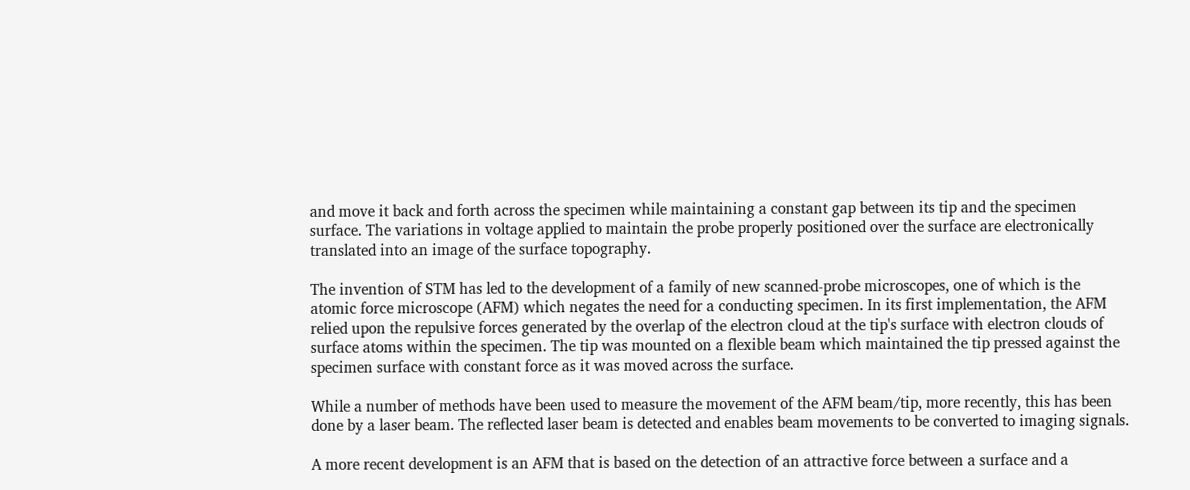and move it back and forth across the specimen while maintaining a constant gap between its tip and the specimen surface. The variations in voltage applied to maintain the probe properly positioned over the surface are electronically translated into an image of the surface topography.

The invention of STM has led to the development of a family of new scanned-probe microscopes, one of which is the atomic force microscope (AFM) which negates the need for a conducting specimen. In its first implementation, the AFM relied upon the repulsive forces generated by the overlap of the electron cloud at the tip's surface with electron clouds of surface atoms within the specimen. The tip was mounted on a flexible beam which maintained the tip pressed against the specimen surface with constant force as it was moved across the surface.

While a number of methods have been used to measure the movement of the AFM beam/tip, more recently, this has been done by a laser beam. The reflected laser beam is detected and enables beam movements to be converted to imaging signals.

A more recent development is an AFM that is based on the detection of an attractive force between a surface and a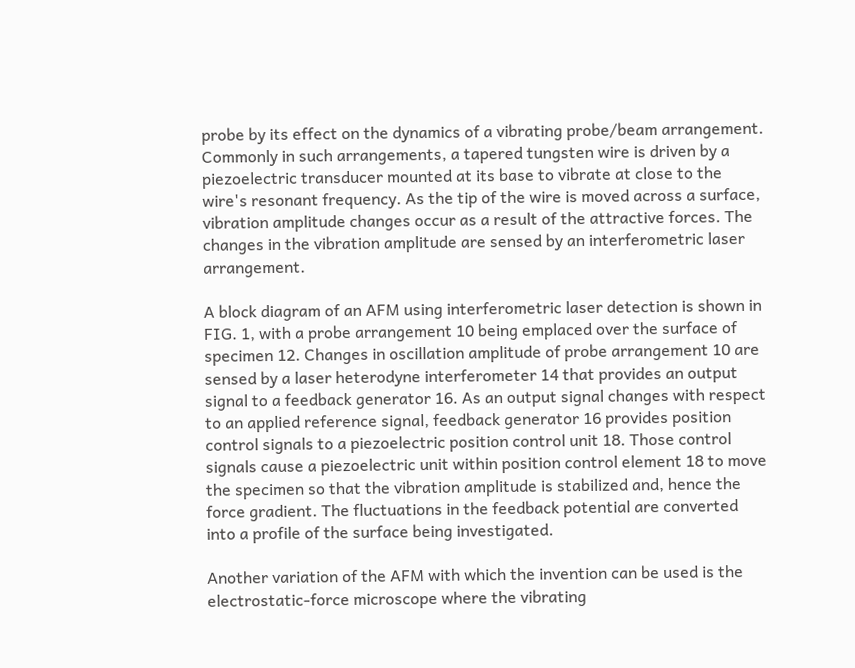probe by its effect on the dynamics of a vibrating probe/beam arrangement. Commonly in such arrangements, a tapered tungsten wire is driven by a piezoelectric transducer mounted at its base to vibrate at close to the wire's resonant frequency. As the tip of the wire is moved across a surface, vibration amplitude changes occur as a result of the attractive forces. The changes in the vibration amplitude are sensed by an interferometric laser arrangement.

A block diagram of an AFM using interferometric laser detection is shown in FIG. 1, with a probe arrangement 10 being emplaced over the surface of specimen 12. Changes in oscillation amplitude of probe arrangement 10 are sensed by a laser heterodyne interferometer 14 that provides an output signal to a feedback generator 16. As an output signal changes with respect to an applied reference signal, feedback generator 16 provides position control signals to a piezoelectric position control unit 18. Those control signals cause a piezoelectric unit within position control element 18 to move the specimen so that the vibration amplitude is stabilized and, hence the force gradient. The fluctuations in the feedback potential are converted into a profile of the surface being investigated.

Another variation of the AFM with which the invention can be used is the electrostatic-force microscope where the vibrating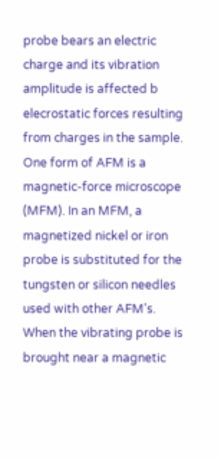probe bears an electric charge and its vibration amplitude is affected b elecrostatic forces resulting from charges in the sample. One form of AFM is a magnetic-force microscope (MFM). In an MFM, a magnetized nickel or iron probe is substituted for the tungsten or silicon needles used with other AFM's. When the vibrating probe is brought near a magnetic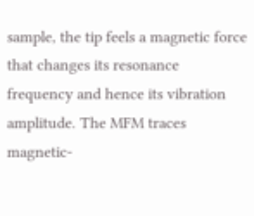sample, the tip feels a magnetic force that changes its resonance frequency and hence its vibration amplitude. The MFM traces magnetic-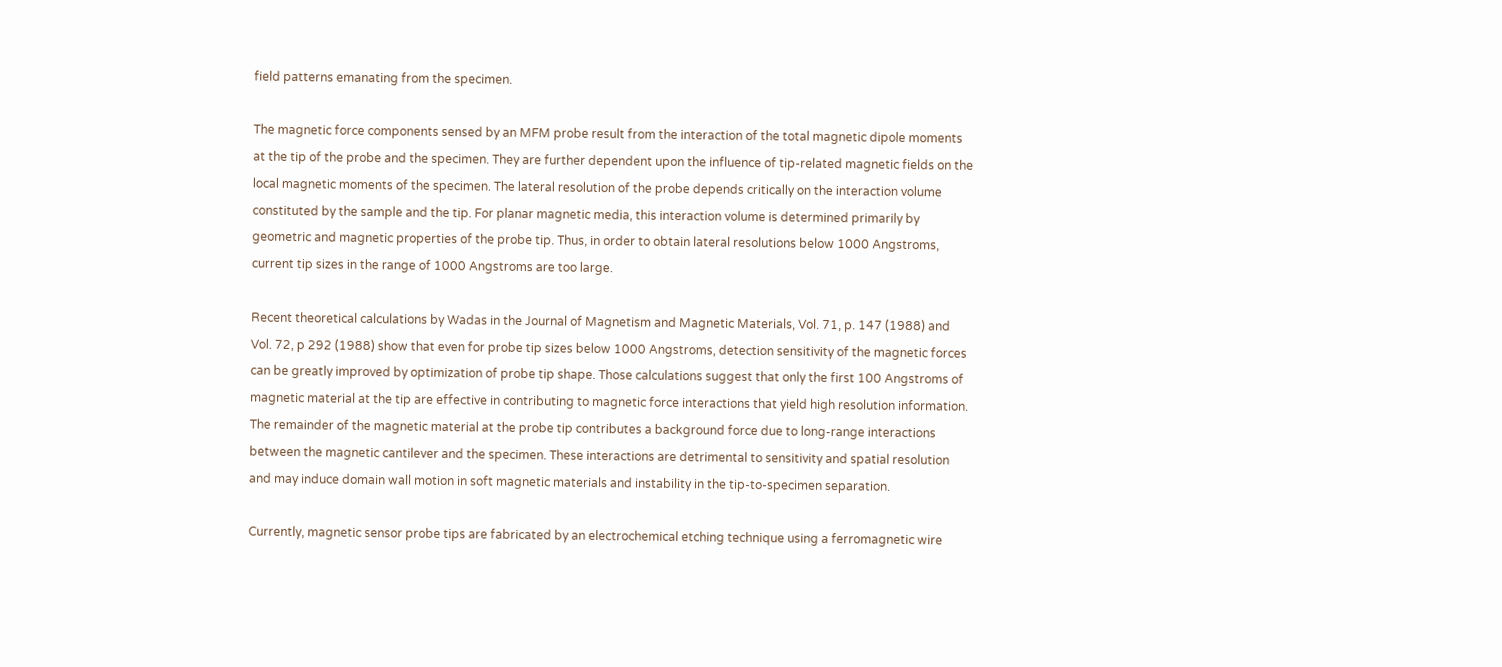field patterns emanating from the specimen.

The magnetic force components sensed by an MFM probe result from the interaction of the total magnetic dipole moments at the tip of the probe and the specimen. They are further dependent upon the influence of tip-related magnetic fields on the local magnetic moments of the specimen. The lateral resolution of the probe depends critically on the interaction volume constituted by the sample and the tip. For planar magnetic media, this interaction volume is determined primarily by geometric and magnetic properties of the probe tip. Thus, in order to obtain lateral resolutions below 1000 Angstroms, current tip sizes in the range of 1000 Angstroms are too large.

Recent theoretical calculations by Wadas in the Journal of Magnetism and Magnetic Materials, Vol. 71, p. 147 (1988) and Vol. 72, p 292 (1988) show that even for probe tip sizes below 1000 Angstroms, detection sensitivity of the magnetic forces can be greatly improved by optimization of probe tip shape. Those calculations suggest that only the first 100 Angstroms of magnetic material at the tip are effective in contributing to magnetic force interactions that yield high resolution information. The remainder of the magnetic material at the probe tip contributes a background force due to long-range interactions between the magnetic cantilever and the specimen. These interactions are detrimental to sensitivity and spatial resolution and may induce domain wall motion in soft magnetic materials and instability in the tip-to-specimen separation.

Currently, magnetic sensor probe tips are fabricated by an electrochemical etching technique using a ferromagnetic wire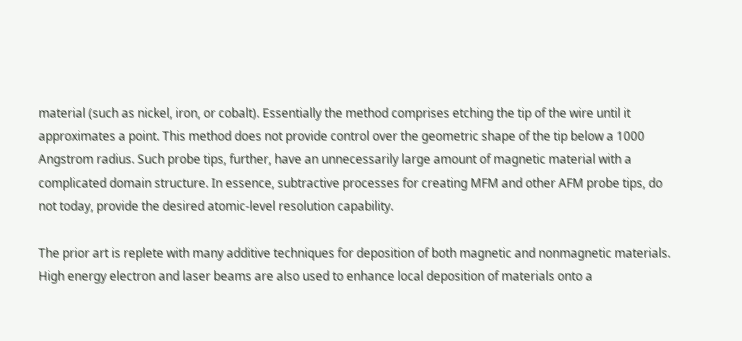material (such as nickel, iron, or cobalt). Essentially the method comprises etching the tip of the wire until it approximates a point. This method does not provide control over the geometric shape of the tip below a 1000 Angstrom radius. Such probe tips, further, have an unnecessarily large amount of magnetic material with a complicated domain structure. In essence, subtractive processes for creating MFM and other AFM probe tips, do not today, provide the desired atomic-level resolution capability.

The prior art is replete with many additive techniques for deposition of both magnetic and nonmagnetic materials. High energy electron and laser beams are also used to enhance local deposition of materials onto a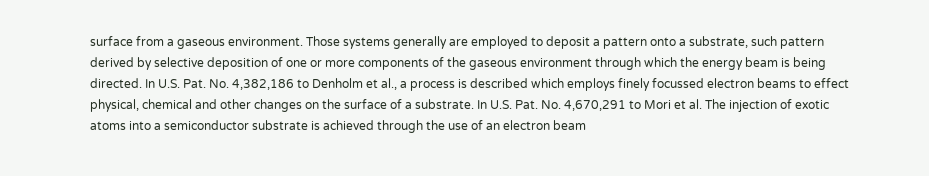surface from a gaseous environment. Those systems generally are employed to deposit a pattern onto a substrate, such pattern derived by selective deposition of one or more components of the gaseous environment through which the energy beam is being directed. In U.S. Pat. No. 4,382,186 to Denholm et al., a process is described which employs finely focussed electron beams to effect physical, chemical and other changes on the surface of a substrate. In U.S. Pat. No. 4,670,291 to Mori et al. The injection of exotic atoms into a semiconductor substrate is achieved through the use of an electron beam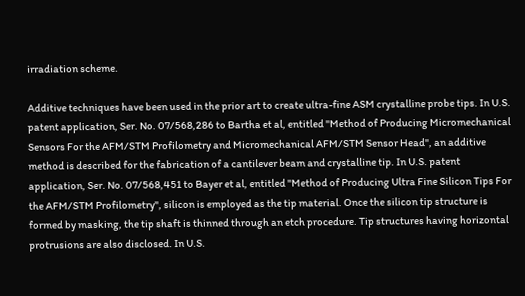irradiation scheme.

Additive techniques have been used in the prior art to create ultra-fine ASM crystalline probe tips. In U.S. patent application, Ser. No. 07/568,286 to Bartha et al, entitled "Method of Producing Micromechanical Sensors For the AFM/STM Profilometry and Micromechanical AFM/STM Sensor Head", an additive method is described for the fabrication of a cantilever beam and crystalline tip. In U.S. patent application, Ser. No. 07/568,451 to Bayer et al, entitled "Method of Producing Ultra Fine Silicon Tips For the AFM/STM Profilometry", silicon is employed as the tip material. Once the silicon tip structure is formed by masking, the tip shaft is thinned through an etch procedure. Tip structures having horizontal protrusions are also disclosed. In U.S.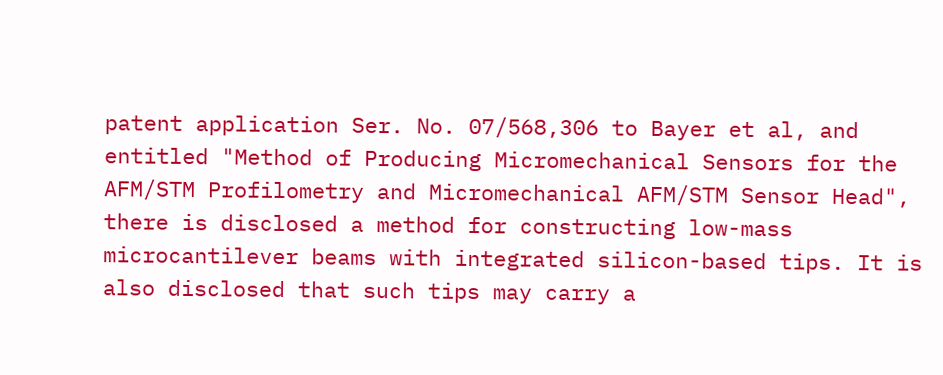patent application Ser. No. 07/568,306 to Bayer et al, and entitled "Method of Producing Micromechanical Sensors for the AFM/STM Profilometry and Micromechanical AFM/STM Sensor Head", there is disclosed a method for constructing low-mass microcantilever beams with integrated silicon-based tips. It is also disclosed that such tips may carry a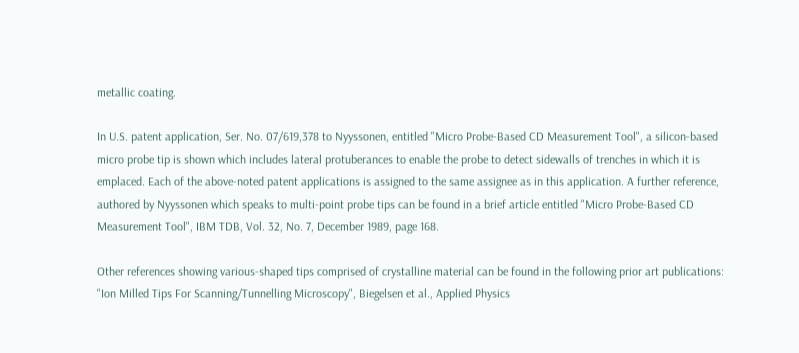metallic coating.

In U.S. patent application, Ser. No. 07/619,378 to Nyyssonen, entitled "Micro Probe-Based CD Measurement Tool", a silicon-based micro probe tip is shown which includes lateral protuberances to enable the probe to detect sidewalls of trenches in which it is emplaced. Each of the above-noted patent applications is assigned to the same assignee as in this application. A further reference, authored by Nyyssonen which speaks to multi-point probe tips can be found in a brief article entitled "Micro Probe-Based CD Measurement Tool", IBM TDB, Vol. 32, No. 7, December 1989, page 168.

Other references showing various-shaped tips comprised of crystalline material can be found in the following prior art publications: "Ion Milled Tips For Scanning/Tunnelling Microscopy", Biegelsen et al., Applied Physics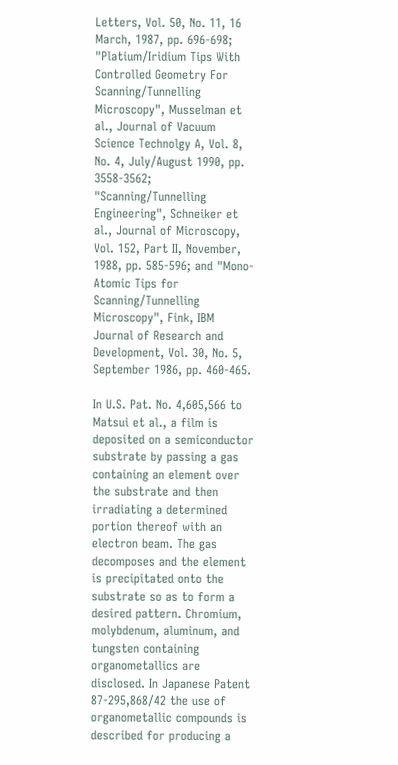Letters, Vol. 50, No. 11, 16 March, 1987, pp. 696-698; "Platium/Iridium Tips With Controlled Geometry For Scanning/Tunnelling Microscopy", Musselman et al., Journal of Vacuum Science Technolgy A, Vol. 8, No. 4, July/August 1990, pp. 3558-3562; "Scanning/Tunnelling Engineering", Schneiker et al., Journal of Microscopy, Vol. 152, Part II, November, 1988, pp. 585-596; and "Mono-Atomic Tips for Scanning/Tunnelling Microscopy", Fink, IBM Journal of Research and Development, Vol. 30, No. 5, September 1986, pp. 460-465.

In U.S. Pat. No. 4,605,566 to Matsui et al., a film is deposited on a semiconductor substrate by passing a gas containing an element over the substrate and then irradiating a determined portion thereof with an electron beam. The gas decomposes and the element is precipitated onto the substrate so as to form a desired pattern. Chromium, molybdenum, aluminum, and tungsten containing organometallics are disclosed. In Japanese Patent 87-295,868/42 the use of organometallic compounds is described for producing a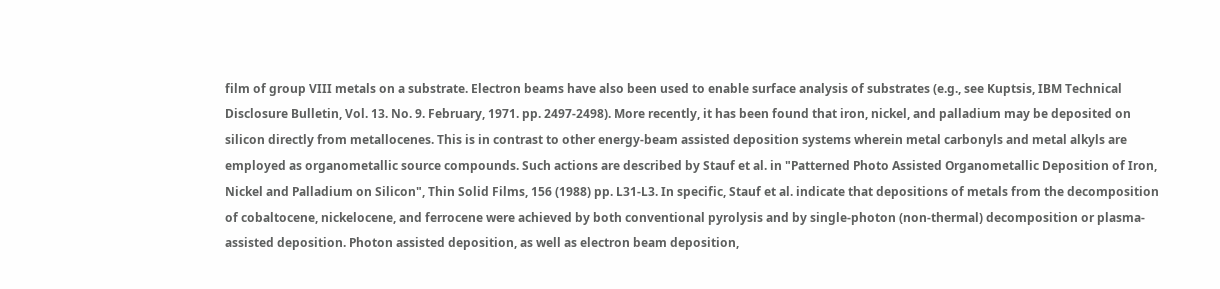film of group VIII metals on a substrate. Electron beams have also been used to enable surface analysis of substrates (e.g., see Kuptsis, IBM Technical Disclosure Bulletin, Vol. 13. No. 9. February, 1971. pp. 2497-2498). More recently, it has been found that iron, nickel, and palladium may be deposited on silicon directly from metallocenes. This is in contrast to other energy-beam assisted deposition systems wherein metal carbonyls and metal alkyls are employed as organometallic source compounds. Such actions are described by Stauf et al. in "Patterned Photo Assisted Organometallic Deposition of Iron, Nickel and Palladium on Silicon", Thin Solid Films, 156 (1988) pp. L31-L3. In specific, Stauf et al. indicate that depositions of metals from the decomposition of cobaltocene, nickelocene, and ferrocene were achieved by both conventional pyrolysis and by single-photon (non-thermal) decomposition or plasma-assisted deposition. Photon assisted deposition, as well as electron beam deposition,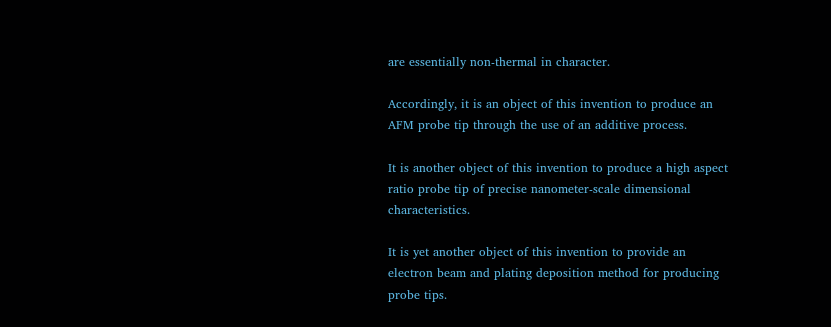are essentially non-thermal in character.

Accordingly, it is an object of this invention to produce an AFM probe tip through the use of an additive process.

It is another object of this invention to produce a high aspect ratio probe tip of precise nanometer-scale dimensional characteristics.

It is yet another object of this invention to provide an electron beam and plating deposition method for producing probe tips.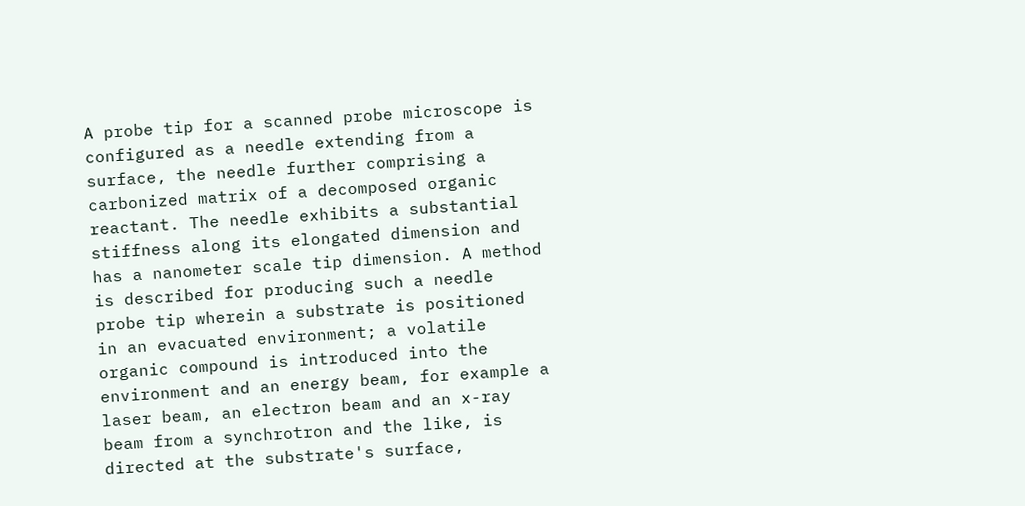A probe tip for a scanned probe microscope is configured as a needle extending from a surface, the needle further comprising a carbonized matrix of a decomposed organic reactant. The needle exhibits a substantial stiffness along its elongated dimension and has a nanometer scale tip dimension. A method is described for producing such a needle probe tip wherein a substrate is positioned in an evacuated environment; a volatile organic compound is introduced into the environment and an energy beam, for example a laser beam, an electron beam and an x-ray beam from a synchrotron and the like, is directed at the substrate's surface,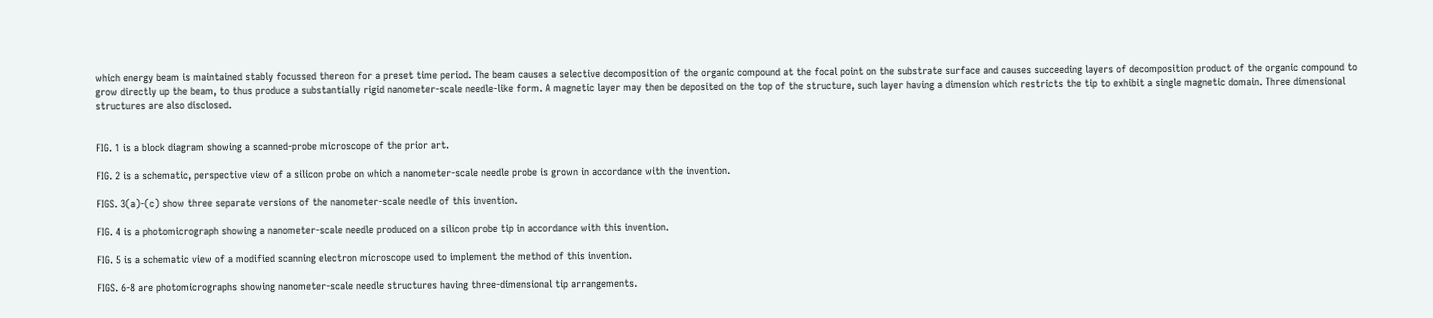which energy beam is maintained stably focussed thereon for a preset time period. The beam causes a selective decomposition of the organic compound at the focal point on the substrate surface and causes succeeding layers of decomposition product of the organic compound to grow directly up the beam, to thus produce a substantially rigid nanometer-scale needle-like form. A magnetic layer may then be deposited on the top of the structure, such layer having a dimension which restricts the tip to exhibit a single magnetic domain. Three dimensional structures are also disclosed.


FIG. 1 is a block diagram showing a scanned-probe microscope of the prior art.

FIG. 2 is a schematic, perspective view of a silicon probe on which a nanometer-scale needle probe is grown in accordance with the invention.

FIGS. 3(a)-(c) show three separate versions of the nanometer-scale needle of this invention.

FIG. 4 is a photomicrograph showing a nanometer-scale needle produced on a silicon probe tip in accordance with this invention.

FIG. 5 is a schematic view of a modified scanning electron microscope used to implement the method of this invention.

FIGS. 6-8 are photomicrographs showing nanometer-scale needle structures having three-dimensional tip arrangements.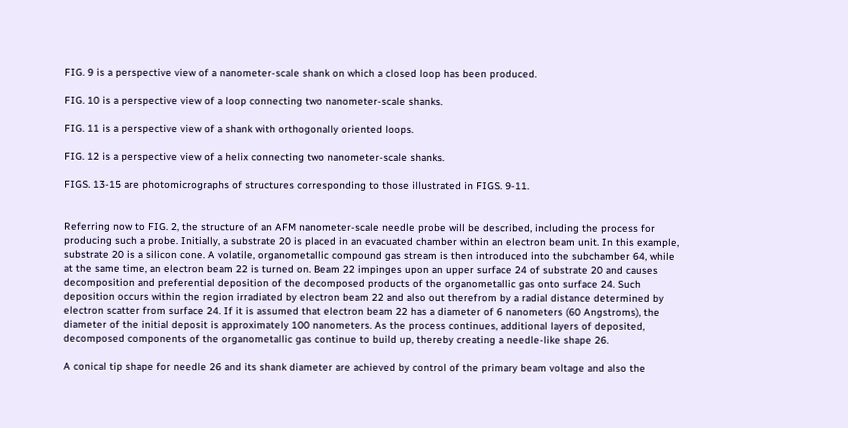FIG. 9 is a perspective view of a nanometer-scale shank on which a closed loop has been produced.

FIG. 10 is a perspective view of a loop connecting two nanometer-scale shanks.

FIG. 11 is a perspective view of a shank with orthogonally oriented loops.

FIG. 12 is a perspective view of a helix connecting two nanometer-scale shanks.

FIGS. 13-15 are photomicrographs of structures corresponding to those illustrated in FIGS. 9-11.


Referring now to FIG. 2, the structure of an AFM nanometer-scale needle probe will be described, including the process for producing such a probe. Initially, a substrate 20 is placed in an evacuated chamber within an electron beam unit. In this example, substrate 20 is a silicon cone. A volatile, organometallic compound gas stream is then introduced into the subchamber 64, while at the same time, an electron beam 22 is turned on. Beam 22 impinges upon an upper surface 24 of substrate 20 and causes decomposition and preferential deposition of the decomposed products of the organometallic gas onto surface 24. Such deposition occurs within the region irradiated by electron beam 22 and also out therefrom by a radial distance determined by electron scatter from surface 24. If it is assumed that electron beam 22 has a diameter of 6 nanometers (60 Angstroms), the diameter of the initial deposit is approximately 100 nanometers. As the process continues, additional layers of deposited, decomposed components of the organometallic gas continue to build up, thereby creating a needle-like shape 26.

A conical tip shape for needle 26 and its shank diameter are achieved by control of the primary beam voltage and also the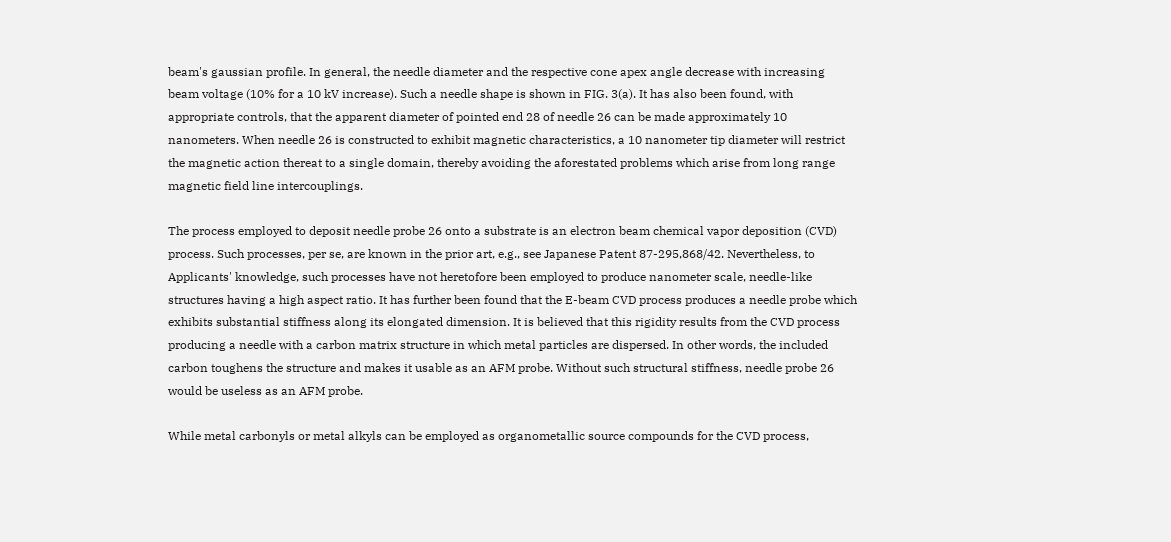beam's gaussian profile. In general, the needle diameter and the respective cone apex angle decrease with increasing beam voltage (10% for a 10 kV increase). Such a needle shape is shown in FIG. 3(a). It has also been found, with appropriate controls, that the apparent diameter of pointed end 28 of needle 26 can be made approximately 10 nanometers. When needle 26 is constructed to exhibit magnetic characteristics, a 10 nanometer tip diameter will restrict the magnetic action thereat to a single domain, thereby avoiding the aforestated problems which arise from long range magnetic field line intercouplings.

The process employed to deposit needle probe 26 onto a substrate is an electron beam chemical vapor deposition (CVD) process. Such processes, per se, are known in the prior art, e.g., see Japanese Patent 87-295,868/42. Nevertheless, to Applicants' knowledge, such processes have not heretofore been employed to produce nanometer scale, needle-like structures having a high aspect ratio. It has further been found that the E-beam CVD process produces a needle probe which exhibits substantial stiffness along its elongated dimension. It is believed that this rigidity results from the CVD process producing a needle with a carbon matrix structure in which metal particles are dispersed. In other words, the included carbon toughens the structure and makes it usable as an AFM probe. Without such structural stiffness, needle probe 26 would be useless as an AFM probe.

While metal carbonyls or metal alkyls can be employed as organometallic source compounds for the CVD process,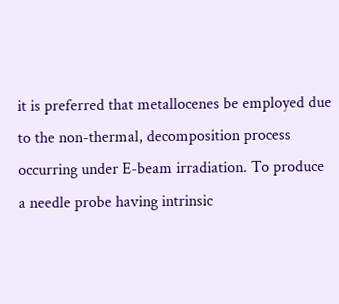it is preferred that metallocenes be employed due to the non-thermal, decomposition process occurring under E-beam irradiation. To produce a needle probe having intrinsic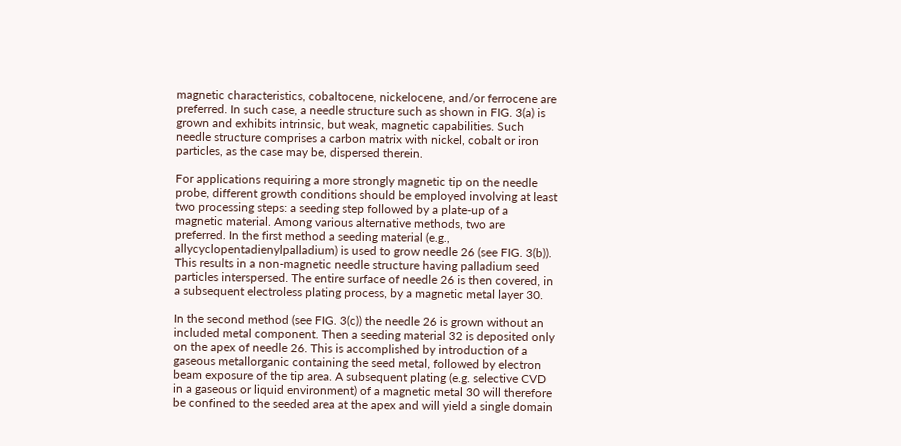magnetic characteristics, cobaltocene, nickelocene, and/or ferrocene are preferred. In such case, a needle structure such as shown in FIG. 3(a) is grown and exhibits intrinsic, but weak, magnetic capabilities. Such needle structure comprises a carbon matrix with nickel, cobalt or iron particles, as the case may be, dispersed therein.

For applications requiring a more strongly magnetic tip on the needle probe, different growth conditions should be employed involving at least two processing steps: a seeding step followed by a plate-up of a magnetic material. Among various alternative methods, two are preferred. In the first method a seeding material (e.g., allycyclopentadienylpalladium) is used to grow needle 26 (see FIG. 3(b)). This results in a non-magnetic needle structure having palladium seed particles interspersed. The entire surface of needle 26 is then covered, in a subsequent electroless plating process, by a magnetic metal layer 30.

In the second method (see FIG. 3(c)) the needle 26 is grown without an included metal component. Then a seeding material 32 is deposited only on the apex of needle 26. This is accomplished by introduction of a gaseous metallorganic containing the seed metal, followed by electron beam exposure of the tip area. A subsequent plating (e.g. selective CVD in a gaseous or liquid environment) of a magnetic metal 30 will therefore be confined to the seeded area at the apex and will yield a single domain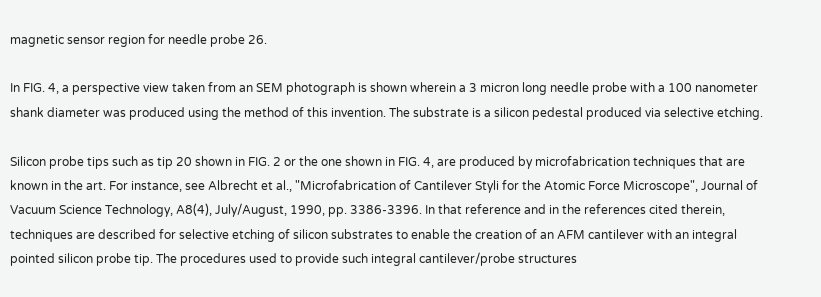magnetic sensor region for needle probe 26.

In FIG. 4, a perspective view taken from an SEM photograph is shown wherein a 3 micron long needle probe with a 100 nanometer shank diameter was produced using the method of this invention. The substrate is a silicon pedestal produced via selective etching.

Silicon probe tips such as tip 20 shown in FIG. 2 or the one shown in FIG. 4, are produced by microfabrication techniques that are known in the art. For instance, see Albrecht et al., "Microfabrication of Cantilever Styli for the Atomic Force Microscope", Journal of Vacuum Science Technology, A8(4), July/August, 1990, pp. 3386-3396. In that reference and in the references cited therein, techniques are described for selective etching of silicon substrates to enable the creation of an AFM cantilever with an integral pointed silicon probe tip. The procedures used to provide such integral cantilever/probe structures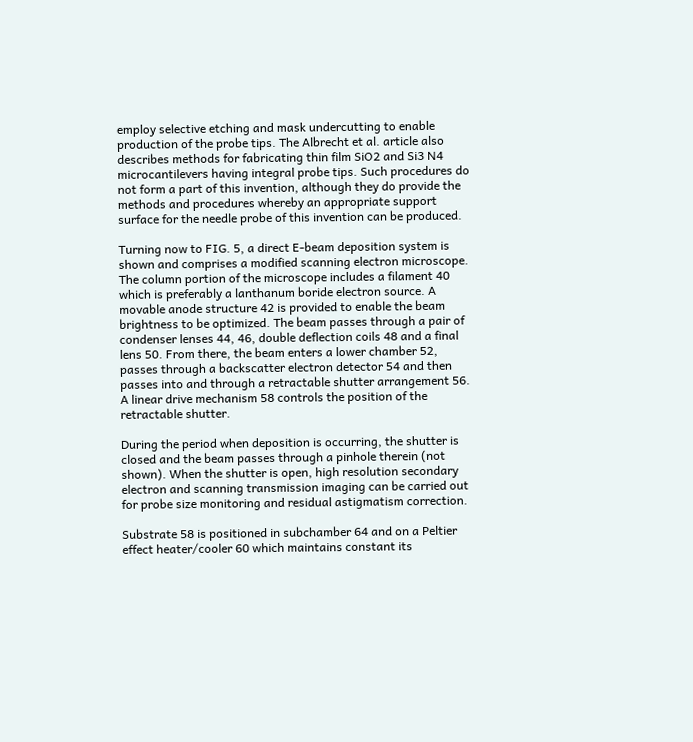employ selective etching and mask undercutting to enable production of the probe tips. The Albrecht et al. article also describes methods for fabricating thin film SiO2 and Si3 N4 microcantilevers having integral probe tips. Such procedures do not form a part of this invention, although they do provide the methods and procedures whereby an appropriate support surface for the needle probe of this invention can be produced.

Turning now to FIG. 5, a direct E-beam deposition system is shown and comprises a modified scanning electron microscope. The column portion of the microscope includes a filament 40 which is preferably a lanthanum boride electron source. A movable anode structure 42 is provided to enable the beam brightness to be optimized. The beam passes through a pair of condenser lenses 44, 46, double deflection coils 48 and a final lens 50. From there, the beam enters a lower chamber 52, passes through a backscatter electron detector 54 and then passes into and through a retractable shutter arrangement 56. A linear drive mechanism 58 controls the position of the retractable shutter.

During the period when deposition is occurring, the shutter is closed and the beam passes through a pinhole therein (not shown). When the shutter is open, high resolution secondary electron and scanning transmission imaging can be carried out for probe size monitoring and residual astigmatism correction.

Substrate 58 is positioned in subchamber 64 and on a Peltier effect heater/cooler 60 which maintains constant its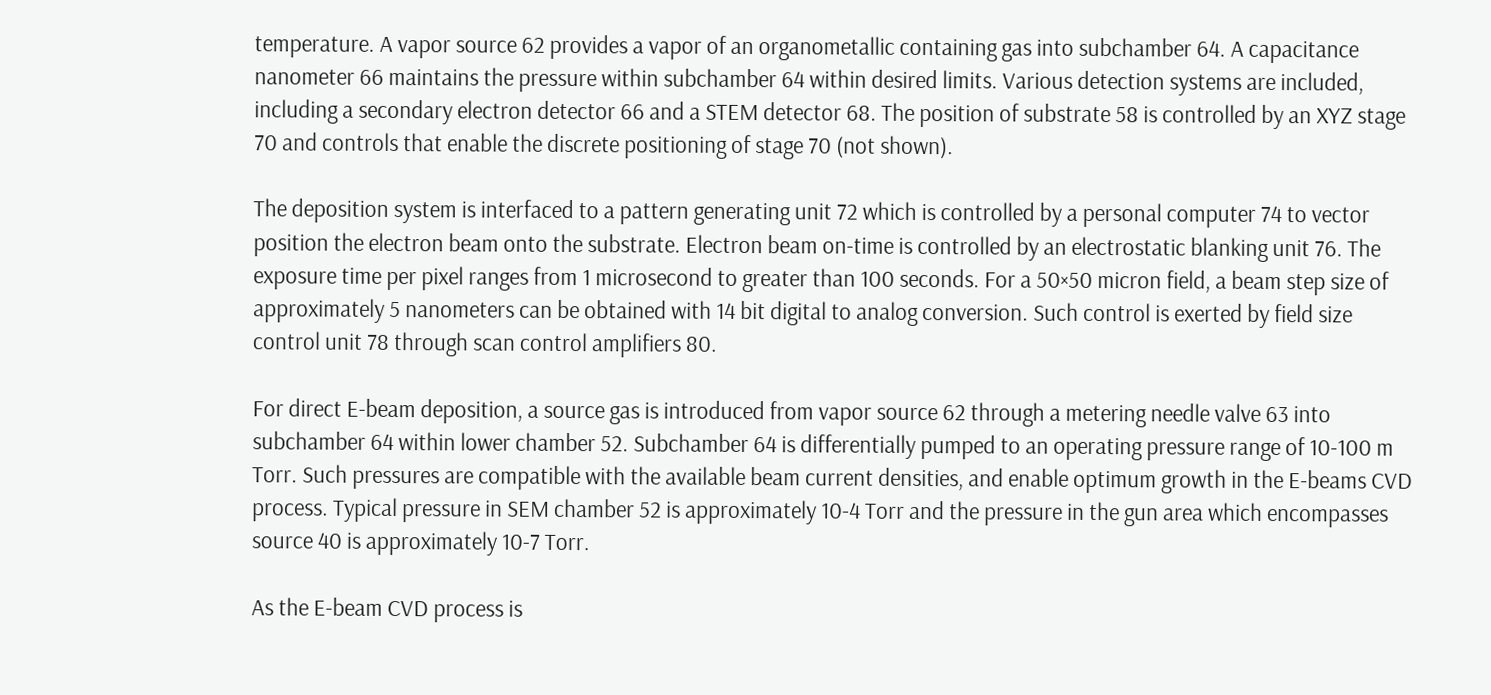temperature. A vapor source 62 provides a vapor of an organometallic containing gas into subchamber 64. A capacitance nanometer 66 maintains the pressure within subchamber 64 within desired limits. Various detection systems are included, including a secondary electron detector 66 and a STEM detector 68. The position of substrate 58 is controlled by an XYZ stage 70 and controls that enable the discrete positioning of stage 70 (not shown).

The deposition system is interfaced to a pattern generating unit 72 which is controlled by a personal computer 74 to vector position the electron beam onto the substrate. Electron beam on-time is controlled by an electrostatic blanking unit 76. The exposure time per pixel ranges from 1 microsecond to greater than 100 seconds. For a 50×50 micron field, a beam step size of approximately 5 nanometers can be obtained with 14 bit digital to analog conversion. Such control is exerted by field size control unit 78 through scan control amplifiers 80.

For direct E-beam deposition, a source gas is introduced from vapor source 62 through a metering needle valve 63 into subchamber 64 within lower chamber 52. Subchamber 64 is differentially pumped to an operating pressure range of 10-100 m Torr. Such pressures are compatible with the available beam current densities, and enable optimum growth in the E-beams CVD process. Typical pressure in SEM chamber 52 is approximately 10-4 Torr and the pressure in the gun area which encompasses source 40 is approximately 10-7 Torr.

As the E-beam CVD process is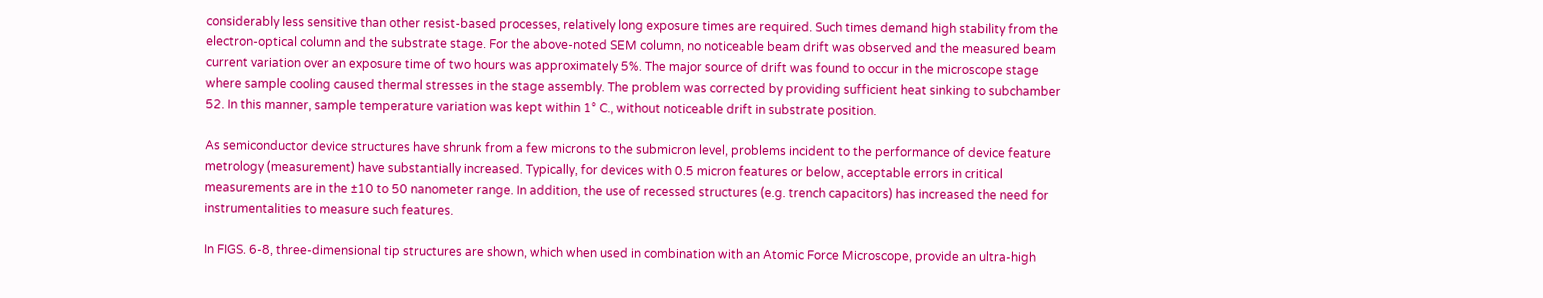considerably less sensitive than other resist-based processes, relatively long exposure times are required. Such times demand high stability from the electron-optical column and the substrate stage. For the above-noted SEM column, no noticeable beam drift was observed and the measured beam current variation over an exposure time of two hours was approximately 5%. The major source of drift was found to occur in the microscope stage where sample cooling caused thermal stresses in the stage assembly. The problem was corrected by providing sufficient heat sinking to subchamber 52. In this manner, sample temperature variation was kept within 1° C., without noticeable drift in substrate position.

As semiconductor device structures have shrunk from a few microns to the submicron level, problems incident to the performance of device feature metrology (measurement) have substantially increased. Typically, for devices with 0.5 micron features or below, acceptable errors in critical measurements are in the ±10 to 50 nanometer range. In addition, the use of recessed structures (e.g. trench capacitors) has increased the need for instrumentalities to measure such features.

In FIGS. 6-8, three-dimensional tip structures are shown, which when used in combination with an Atomic Force Microscope, provide an ultra-high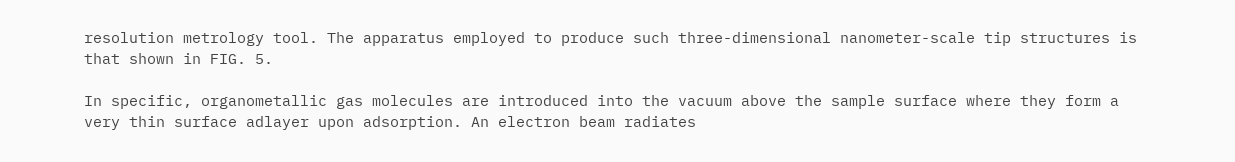resolution metrology tool. The apparatus employed to produce such three-dimensional nanometer-scale tip structures is that shown in FIG. 5.

In specific, organometallic gas molecules are introduced into the vacuum above the sample surface where they form a very thin surface adlayer upon adsorption. An electron beam radiates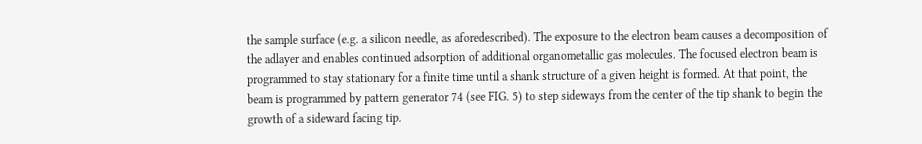the sample surface (e.g. a silicon needle, as aforedescribed). The exposure to the electron beam causes a decomposition of the adlayer and enables continued adsorption of additional organometallic gas molecules. The focused electron beam is programmed to stay stationary for a finite time until a shank structure of a given height is formed. At that point, the beam is programmed by pattern generator 74 (see FIG. 5) to step sideways from the center of the tip shank to begin the growth of a sideward facing tip.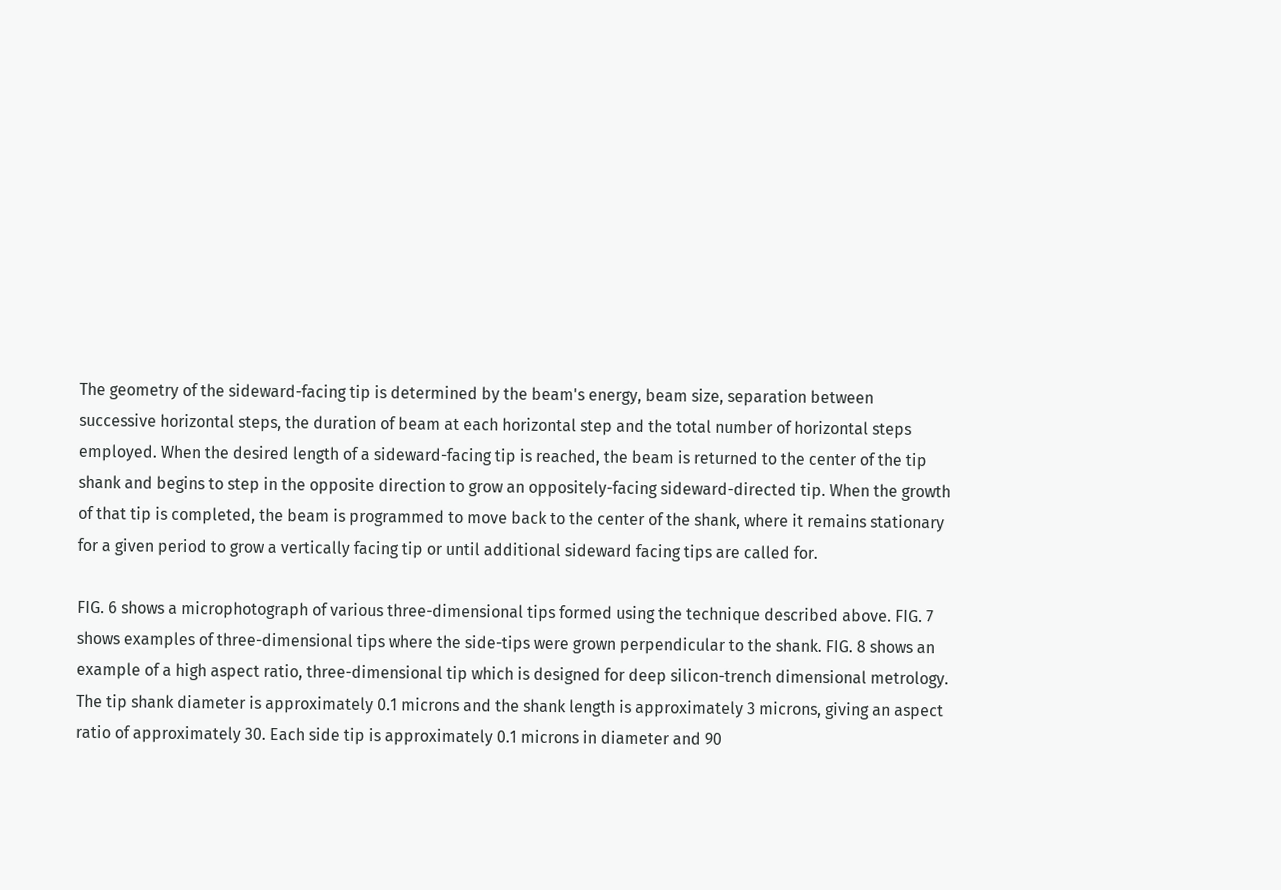The geometry of the sideward-facing tip is determined by the beam's energy, beam size, separation between successive horizontal steps, the duration of beam at each horizontal step and the total number of horizontal steps employed. When the desired length of a sideward-facing tip is reached, the beam is returned to the center of the tip shank and begins to step in the opposite direction to grow an oppositely-facing sideward-directed tip. When the growth of that tip is completed, the beam is programmed to move back to the center of the shank, where it remains stationary for a given period to grow a vertically facing tip or until additional sideward facing tips are called for.

FIG. 6 shows a microphotograph of various three-dimensional tips formed using the technique described above. FIG. 7 shows examples of three-dimensional tips where the side-tips were grown perpendicular to the shank. FIG. 8 shows an example of a high aspect ratio, three-dimensional tip which is designed for deep silicon-trench dimensional metrology. The tip shank diameter is approximately 0.1 microns and the shank length is approximately 3 microns, giving an aspect ratio of approximately 30. Each side tip is approximately 0.1 microns in diameter and 90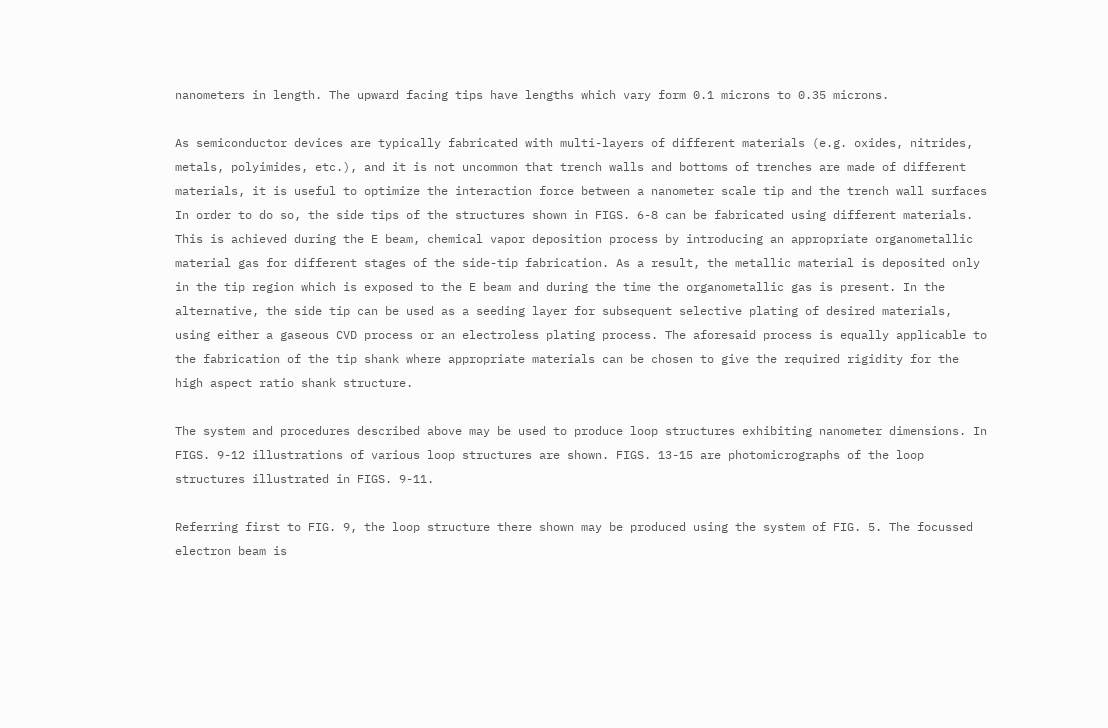nanometers in length. The upward facing tips have lengths which vary form 0.1 microns to 0.35 microns.

As semiconductor devices are typically fabricated with multi-layers of different materials (e.g. oxides, nitrides, metals, polyimides, etc.), and it is not uncommon that trench walls and bottoms of trenches are made of different materials, it is useful to optimize the interaction force between a nanometer scale tip and the trench wall surfaces In order to do so, the side tips of the structures shown in FIGS. 6-8 can be fabricated using different materials. This is achieved during the E beam, chemical vapor deposition process by introducing an appropriate organometallic material gas for different stages of the side-tip fabrication. As a result, the metallic material is deposited only in the tip region which is exposed to the E beam and during the time the organometallic gas is present. In the alternative, the side tip can be used as a seeding layer for subsequent selective plating of desired materials, using either a gaseous CVD process or an electroless plating process. The aforesaid process is equally applicable to the fabrication of the tip shank where appropriate materials can be chosen to give the required rigidity for the high aspect ratio shank structure.

The system and procedures described above may be used to produce loop structures exhibiting nanometer dimensions. In FIGS. 9-12 illustrations of various loop structures are shown. FIGS. 13-15 are photomicrographs of the loop structures illustrated in FIGS. 9-11.

Referring first to FIG. 9, the loop structure there shown may be produced using the system of FIG. 5. The focussed electron beam is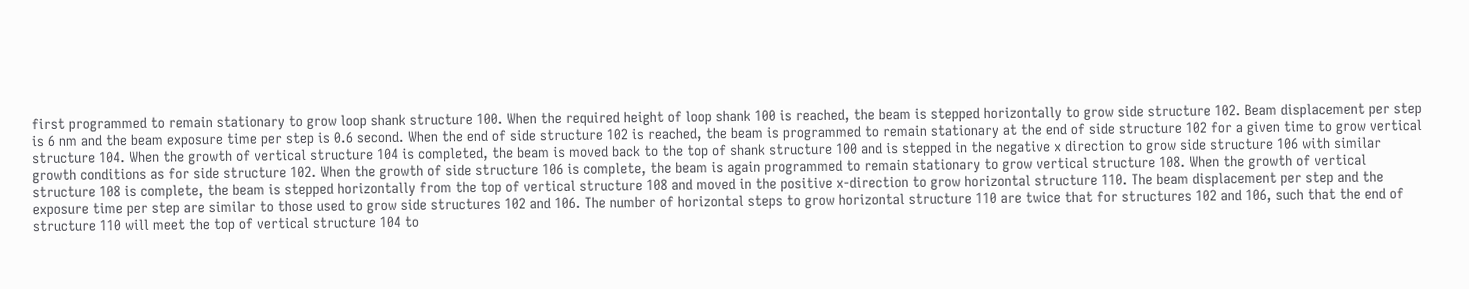first programmed to remain stationary to grow loop shank structure 100. When the required height of loop shank 100 is reached, the beam is stepped horizontally to grow side structure 102. Beam displacement per step is 6 nm and the beam exposure time per step is 0.6 second. When the end of side structure 102 is reached, the beam is programmed to remain stationary at the end of side structure 102 for a given time to grow vertical structure 104. When the growth of vertical structure 104 is completed, the beam is moved back to the top of shank structure 100 and is stepped in the negative x direction to grow side structure 106 with similar growth conditions as for side structure 102. When the growth of side structure 106 is complete, the beam is again programmed to remain stationary to grow vertical structure 108. When the growth of vertical structure 108 is complete, the beam is stepped horizontally from the top of vertical structure 108 and moved in the positive x-direction to grow horizontal structure 110. The beam displacement per step and the exposure time per step are similar to those used to grow side structures 102 and 106. The number of horizontal steps to grow horizontal structure 110 are twice that for structures 102 and 106, such that the end of structure 110 will meet the top of vertical structure 104 to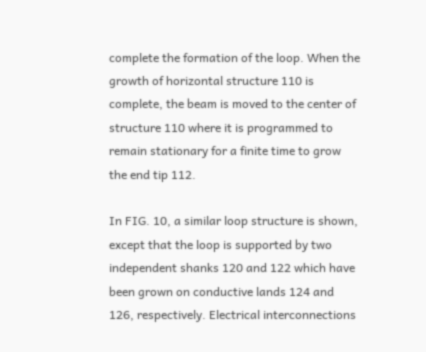complete the formation of the loop. When the growth of horizontal structure 110 is complete, the beam is moved to the center of structure 110 where it is programmed to remain stationary for a finite time to grow the end tip 112.

In FIG. 10, a similar loop structure is shown, except that the loop is supported by two independent shanks 120 and 122 which have been grown on conductive lands 124 and 126, respectively. Electrical interconnections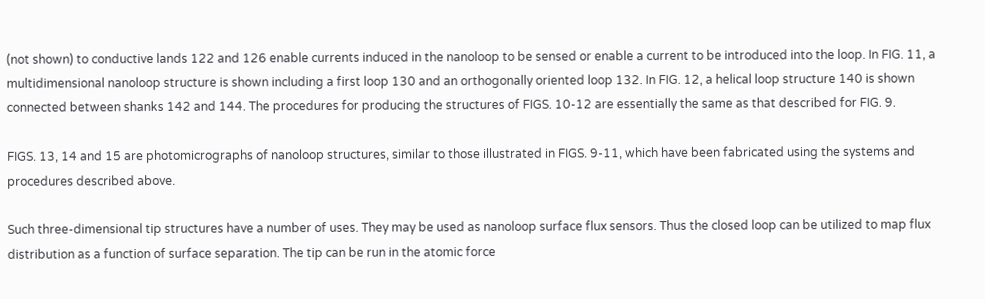(not shown) to conductive lands 122 and 126 enable currents induced in the nanoloop to be sensed or enable a current to be introduced into the loop. In FIG. 11, a multidimensional nanoloop structure is shown including a first loop 130 and an orthogonally oriented loop 132. In FIG. 12, a helical loop structure 140 is shown connected between shanks 142 and 144. The procedures for producing the structures of FIGS. 10-12 are essentially the same as that described for FIG. 9.

FIGS. 13, 14 and 15 are photomicrographs of nanoloop structures, similar to those illustrated in FIGS. 9-11, which have been fabricated using the systems and procedures described above.

Such three-dimensional tip structures have a number of uses. They may be used as nanoloop surface flux sensors. Thus the closed loop can be utilized to map flux distribution as a function of surface separation. The tip can be run in the atomic force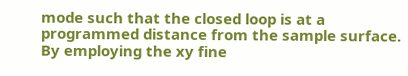mode such that the closed loop is at a programmed distance from the sample surface. By employing the xy fine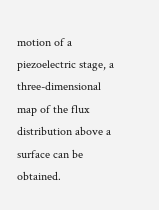motion of a piezoelectric stage, a three-dimensional map of the flux distribution above a surface can be obtained.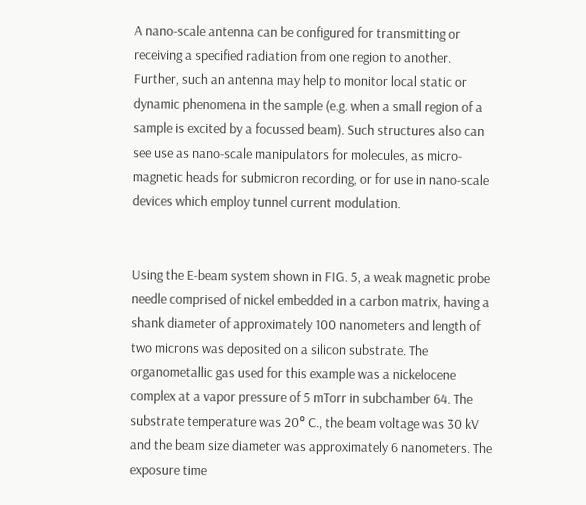A nano-scale antenna can be configured for transmitting or receiving a specified radiation from one region to another. Further, such an antenna may help to monitor local static or dynamic phenomena in the sample (e.g. when a small region of a sample is excited by a focussed beam). Such structures also can see use as nano-scale manipulators for molecules, as micro-magnetic heads for submicron recording, or for use in nano-scale devices which employ tunnel current modulation.


Using the E-beam system shown in FIG. 5, a weak magnetic probe needle comprised of nickel embedded in a carbon matrix, having a shank diameter of approximately 100 nanometers and length of two microns was deposited on a silicon substrate. The organometallic gas used for this example was a nickelocene complex at a vapor pressure of 5 mTorr in subchamber 64. The substrate temperature was 20° C., the beam voltage was 30 kV and the beam size diameter was approximately 6 nanometers. The exposure time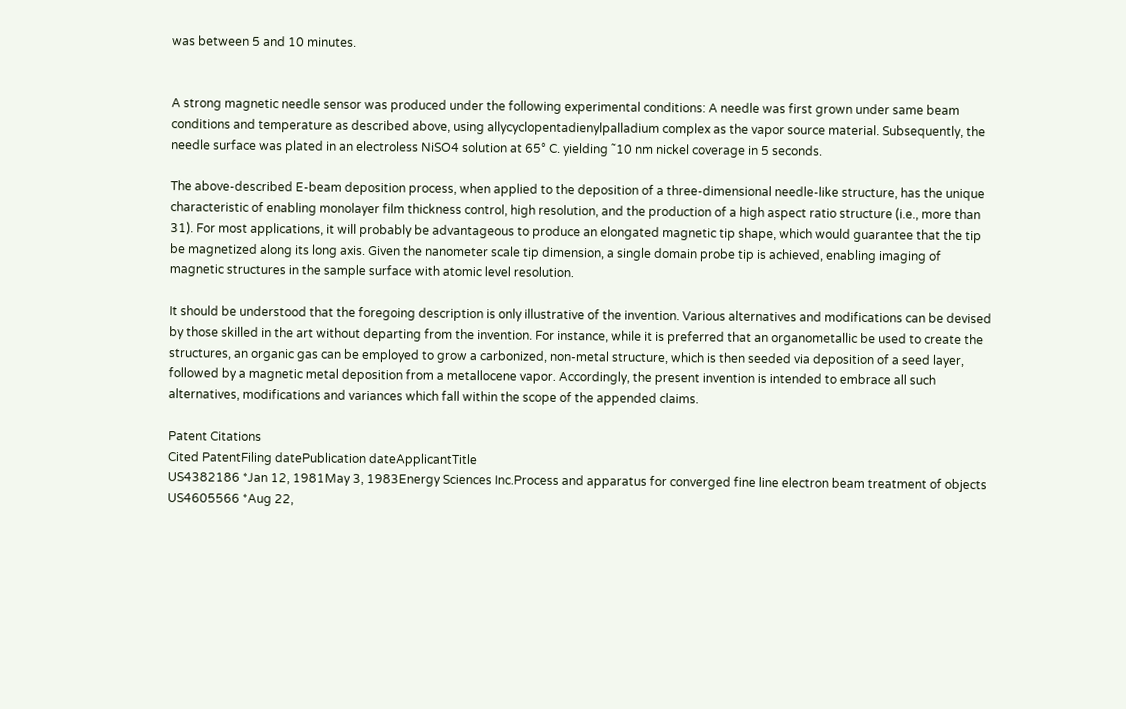was between 5 and 10 minutes.


A strong magnetic needle sensor was produced under the following experimental conditions: A needle was first grown under same beam conditions and temperature as described above, using allycyclopentadienylpalladium complex as the vapor source material. Subsequently, the needle surface was plated in an electroless NiSO4 solution at 65° C. yielding ˜10 nm nickel coverage in 5 seconds.

The above-described E-beam deposition process, when applied to the deposition of a three-dimensional needle-like structure, has the unique characteristic of enabling monolayer film thickness control, high resolution, and the production of a high aspect ratio structure (i.e., more than 31). For most applications, it will probably be advantageous to produce an elongated magnetic tip shape, which would guarantee that the tip be magnetized along its long axis. Given the nanometer scale tip dimension, a single domain probe tip is achieved, enabling imaging of magnetic structures in the sample surface with atomic level resolution.

It should be understood that the foregoing description is only illustrative of the invention. Various alternatives and modifications can be devised by those skilled in the art without departing from the invention. For instance, while it is preferred that an organometallic be used to create the structures, an organic gas can be employed to grow a carbonized, non-metal structure, which is then seeded via deposition of a seed layer, followed by a magnetic metal deposition from a metallocene vapor. Accordingly, the present invention is intended to embrace all such alternatives, modifications and variances which fall within the scope of the appended claims.

Patent Citations
Cited PatentFiling datePublication dateApplicantTitle
US4382186 *Jan 12, 1981May 3, 1983Energy Sciences Inc.Process and apparatus for converged fine line electron beam treatment of objects
US4605566 *Aug 22,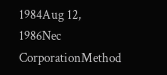1984Aug 12, 1986Nec CorporationMethod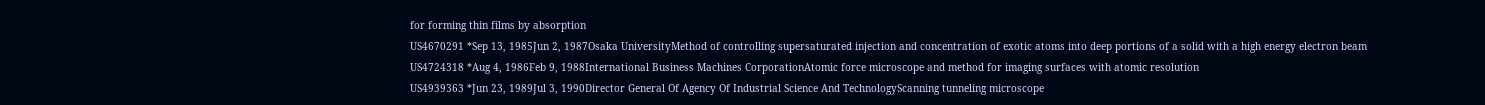for forming thin films by absorption
US4670291 *Sep 13, 1985Jun 2, 1987Osaka UniversityMethod of controlling supersaturated injection and concentration of exotic atoms into deep portions of a solid with a high energy electron beam
US4724318 *Aug 4, 1986Feb 9, 1988International Business Machines CorporationAtomic force microscope and method for imaging surfaces with atomic resolution
US4939363 *Jun 23, 1989Jul 3, 1990Director General Of Agency Of Industrial Science And TechnologyScanning tunneling microscope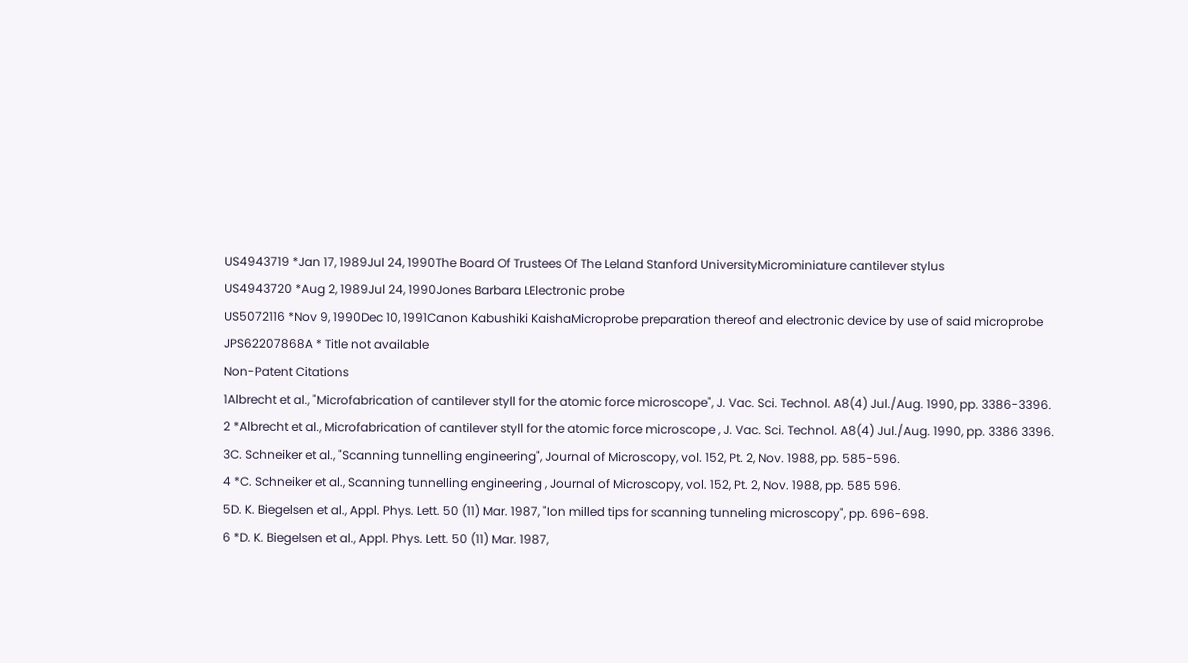US4943719 *Jan 17, 1989Jul 24, 1990The Board Of Trustees Of The Leland Stanford UniversityMicrominiature cantilever stylus
US4943720 *Aug 2, 1989Jul 24, 1990Jones Barbara LElectronic probe
US5072116 *Nov 9, 1990Dec 10, 1991Canon Kabushiki KaishaMicroprobe preparation thereof and electronic device by use of said microprobe
JPS62207868A * Title not available
Non-Patent Citations
1Albrecht et al., "Microfabrication of cantilever styll for the atomic force microscope", J. Vac. Sci. Technol. A8(4) Jul./Aug. 1990, pp. 3386-3396.
2 *Albrecht et al., Microfabrication of cantilever styll for the atomic force microscope , J. Vac. Sci. Technol. A8(4) Jul./Aug. 1990, pp. 3386 3396.
3C. Schneiker et al., "Scanning tunnelling engineering", Journal of Microscopy, vol. 152, Pt. 2, Nov. 1988, pp. 585-596.
4 *C. Schneiker et al., Scanning tunnelling engineering , Journal of Microscopy, vol. 152, Pt. 2, Nov. 1988, pp. 585 596.
5D. K. Biegelsen et al., Appl. Phys. Lett. 50 (11) Mar. 1987, "Ion milled tips for scanning tunneling microscopy", pp. 696-698.
6 *D. K. Biegelsen et al., Appl. Phys. Lett. 50 (11) Mar. 1987,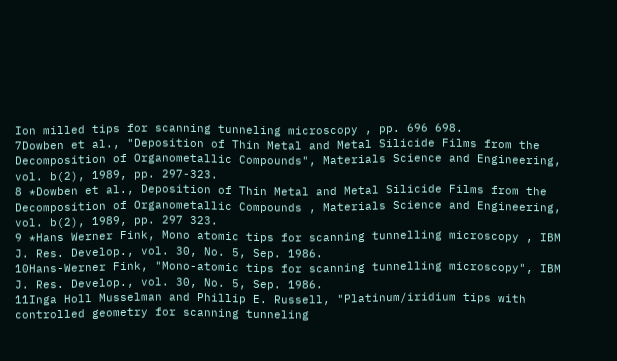Ion milled tips for scanning tunneling microscopy , pp. 696 698.
7Dowben et al., "Deposition of Thin Metal and Metal Silicide Films from the Decomposition of Organometallic Compounds", Materials Science and Engineering, vol. b(2), 1989, pp. 297-323.
8 *Dowben et al., Deposition of Thin Metal and Metal Silicide Films from the Decomposition of Organometallic Compounds , Materials Science and Engineering, vol. b(2), 1989, pp. 297 323.
9 *Hans Werner Fink, Mono atomic tips for scanning tunnelling microscopy , IBM J. Res. Develop., vol. 30, No. 5, Sep. 1986.
10Hans-Werner Fink, "Mono-atomic tips for scanning tunnelling microscopy", IBM J. Res. Develop., vol. 30, No. 5, Sep. 1986.
11Inga Holl Musselman and Phillip E. Russell, "Platinum/iridium tips with controlled geometry for scanning tunneling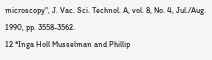microscopy", J. Vac. Sci. Technol. A, vol. 8, No. 4, Jul./Aug. 1990, pp. 3558-3562.
12 *Inga Holl Musselman and Phillip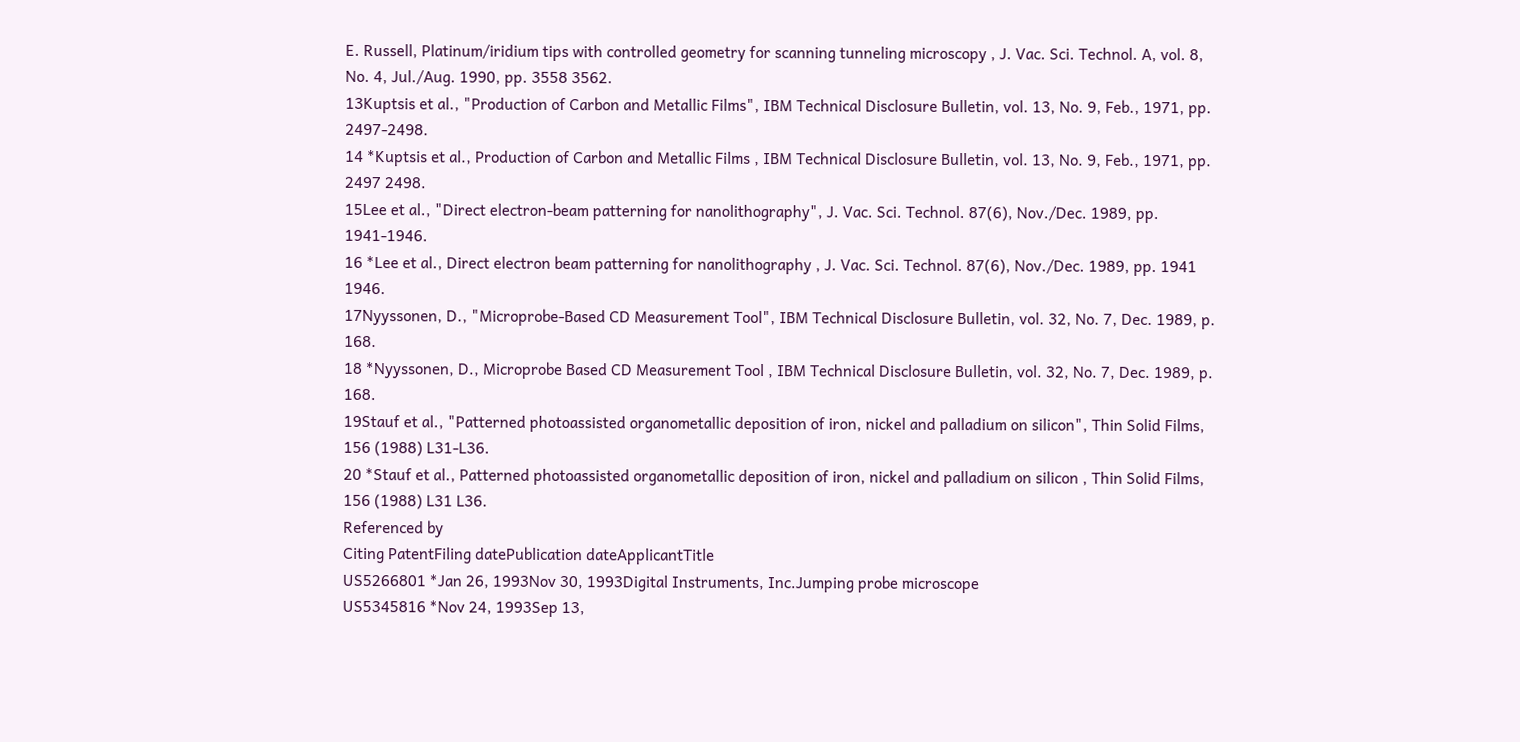E. Russell, Platinum/iridium tips with controlled geometry for scanning tunneling microscopy , J. Vac. Sci. Technol. A, vol. 8, No. 4, Jul./Aug. 1990, pp. 3558 3562.
13Kuptsis et al., "Production of Carbon and Metallic Films", IBM Technical Disclosure Bulletin, vol. 13, No. 9, Feb., 1971, pp. 2497-2498.
14 *Kuptsis et al., Production of Carbon and Metallic Films , IBM Technical Disclosure Bulletin, vol. 13, No. 9, Feb., 1971, pp. 2497 2498.
15Lee et al., "Direct electron-beam patterning for nanolithography", J. Vac. Sci. Technol. 87(6), Nov./Dec. 1989, pp. 1941-1946.
16 *Lee et al., Direct electron beam patterning for nanolithography , J. Vac. Sci. Technol. 87(6), Nov./Dec. 1989, pp. 1941 1946.
17Nyyssonen, D., "Microprobe-Based CD Measurement Tool", IBM Technical Disclosure Bulletin, vol. 32, No. 7, Dec. 1989, p. 168.
18 *Nyyssonen, D., Microprobe Based CD Measurement Tool , IBM Technical Disclosure Bulletin, vol. 32, No. 7, Dec. 1989, p. 168.
19Stauf et al., "Patterned photoassisted organometallic deposition of iron, nickel and palladium on silicon", Thin Solid Films, 156 (1988) L31-L36.
20 *Stauf et al., Patterned photoassisted organometallic deposition of iron, nickel and palladium on silicon , Thin Solid Films, 156 (1988) L31 L36.
Referenced by
Citing PatentFiling datePublication dateApplicantTitle
US5266801 *Jan 26, 1993Nov 30, 1993Digital Instruments, Inc.Jumping probe microscope
US5345816 *Nov 24, 1993Sep 13,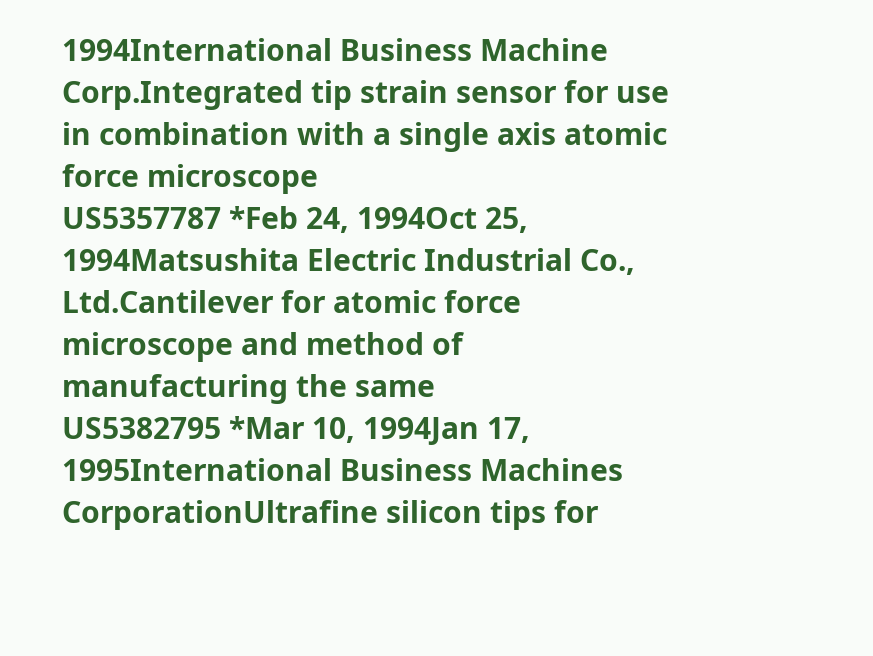1994International Business Machine Corp.Integrated tip strain sensor for use in combination with a single axis atomic force microscope
US5357787 *Feb 24, 1994Oct 25, 1994Matsushita Electric Industrial Co., Ltd.Cantilever for atomic force microscope and method of manufacturing the same
US5382795 *Mar 10, 1994Jan 17, 1995International Business Machines CorporationUltrafine silicon tips for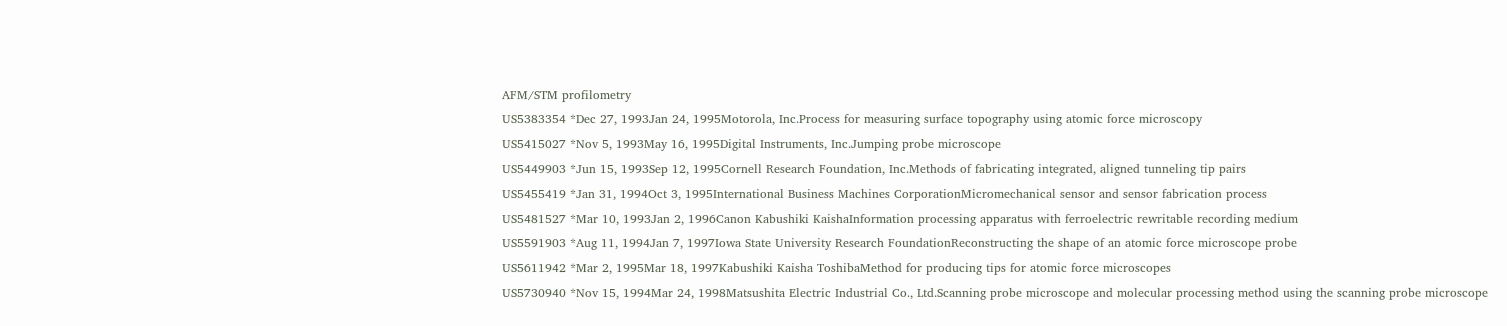AFM/STM profilometry
US5383354 *Dec 27, 1993Jan 24, 1995Motorola, Inc.Process for measuring surface topography using atomic force microscopy
US5415027 *Nov 5, 1993May 16, 1995Digital Instruments, Inc.Jumping probe microscope
US5449903 *Jun 15, 1993Sep 12, 1995Cornell Research Foundation, Inc.Methods of fabricating integrated, aligned tunneling tip pairs
US5455419 *Jan 31, 1994Oct 3, 1995International Business Machines CorporationMicromechanical sensor and sensor fabrication process
US5481527 *Mar 10, 1993Jan 2, 1996Canon Kabushiki KaishaInformation processing apparatus with ferroelectric rewritable recording medium
US5591903 *Aug 11, 1994Jan 7, 1997Iowa State University Research FoundationReconstructing the shape of an atomic force microscope probe
US5611942 *Mar 2, 1995Mar 18, 1997Kabushiki Kaisha ToshibaMethod for producing tips for atomic force microscopes
US5730940 *Nov 15, 1994Mar 24, 1998Matsushita Electric Industrial Co., Ltd.Scanning probe microscope and molecular processing method using the scanning probe microscope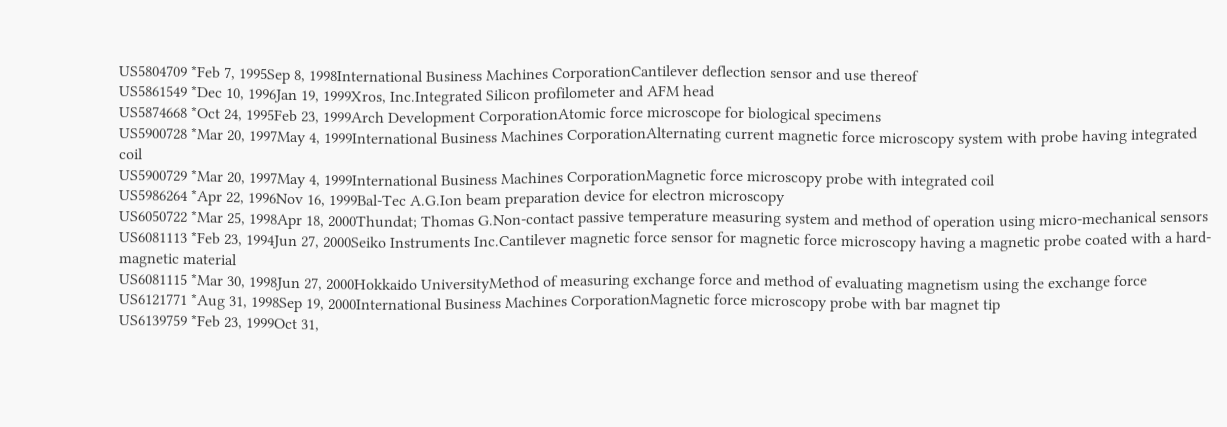US5804709 *Feb 7, 1995Sep 8, 1998International Business Machines CorporationCantilever deflection sensor and use thereof
US5861549 *Dec 10, 1996Jan 19, 1999Xros, Inc.Integrated Silicon profilometer and AFM head
US5874668 *Oct 24, 1995Feb 23, 1999Arch Development CorporationAtomic force microscope for biological specimens
US5900728 *Mar 20, 1997May 4, 1999International Business Machines CorporationAlternating current magnetic force microscopy system with probe having integrated coil
US5900729 *Mar 20, 1997May 4, 1999International Business Machines CorporationMagnetic force microscopy probe with integrated coil
US5986264 *Apr 22, 1996Nov 16, 1999Bal-Tec A.G.Ion beam preparation device for electron microscopy
US6050722 *Mar 25, 1998Apr 18, 2000Thundat; Thomas G.Non-contact passive temperature measuring system and method of operation using micro-mechanical sensors
US6081113 *Feb 23, 1994Jun 27, 2000Seiko Instruments Inc.Cantilever magnetic force sensor for magnetic force microscopy having a magnetic probe coated with a hard-magnetic material
US6081115 *Mar 30, 1998Jun 27, 2000Hokkaido UniversityMethod of measuring exchange force and method of evaluating magnetism using the exchange force
US6121771 *Aug 31, 1998Sep 19, 2000International Business Machines CorporationMagnetic force microscopy probe with bar magnet tip
US6139759 *Feb 23, 1999Oct 31,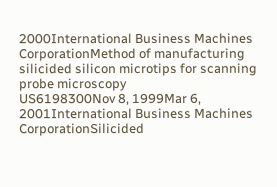2000International Business Machines CorporationMethod of manufacturing silicided silicon microtips for scanning probe microscopy
US6198300Nov 8, 1999Mar 6, 2001International Business Machines CorporationSilicided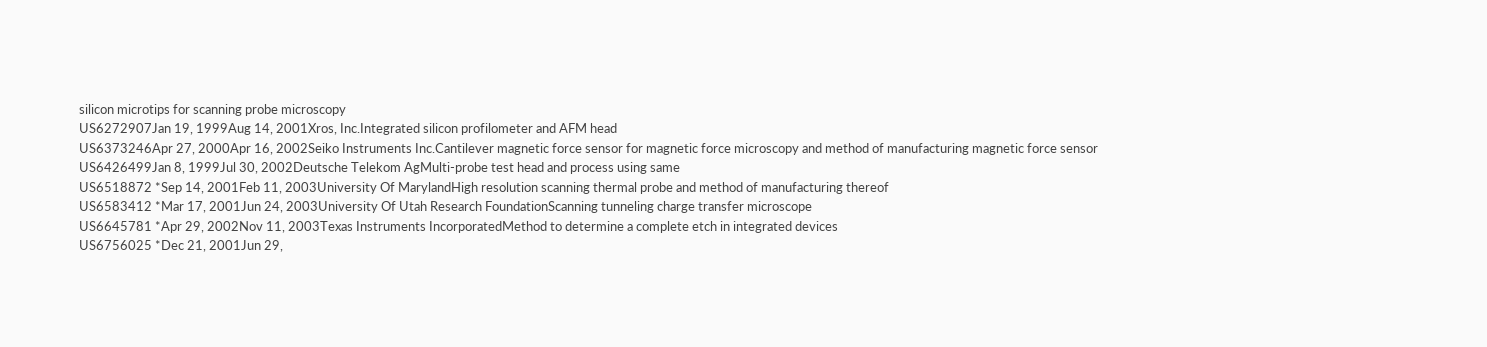silicon microtips for scanning probe microscopy
US6272907Jan 19, 1999Aug 14, 2001Xros, Inc.Integrated silicon profilometer and AFM head
US6373246Apr 27, 2000Apr 16, 2002Seiko Instruments Inc.Cantilever magnetic force sensor for magnetic force microscopy and method of manufacturing magnetic force sensor
US6426499Jan 8, 1999Jul 30, 2002Deutsche Telekom AgMulti-probe test head and process using same
US6518872 *Sep 14, 2001Feb 11, 2003University Of MarylandHigh resolution scanning thermal probe and method of manufacturing thereof
US6583412 *Mar 17, 2001Jun 24, 2003University Of Utah Research FoundationScanning tunneling charge transfer microscope
US6645781 *Apr 29, 2002Nov 11, 2003Texas Instruments IncorporatedMethod to determine a complete etch in integrated devices
US6756025 *Dec 21, 2001Jun 29,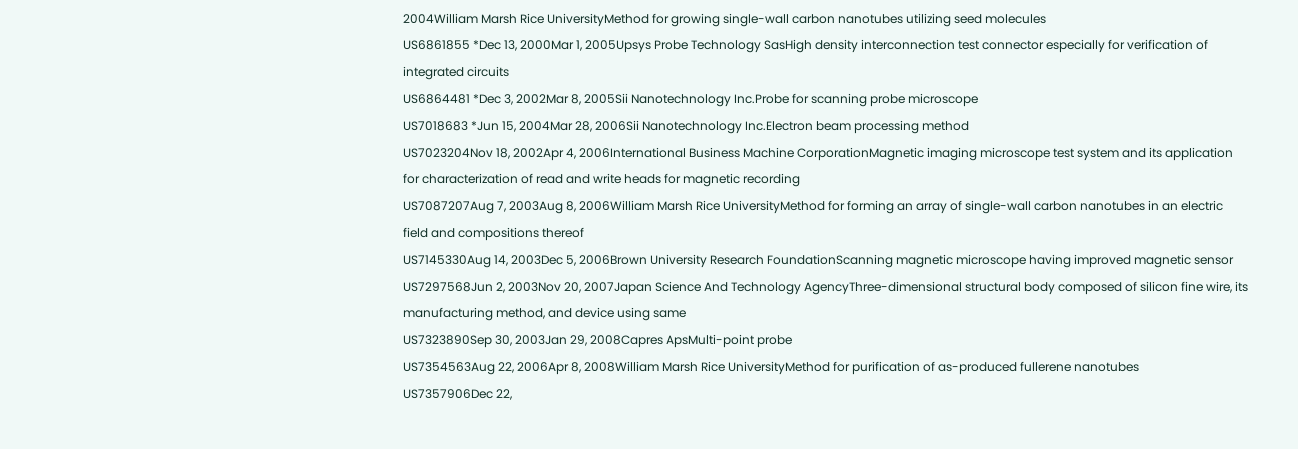2004William Marsh Rice UniversityMethod for growing single-wall carbon nanotubes utilizing seed molecules
US6861855 *Dec 13, 2000Mar 1, 2005Upsys Probe Technology SasHigh density interconnection test connector especially for verification of integrated circuits
US6864481 *Dec 3, 2002Mar 8, 2005Sii Nanotechnology Inc.Probe for scanning probe microscope
US7018683 *Jun 15, 2004Mar 28, 2006Sii Nanotechnology Inc.Electron beam processing method
US7023204Nov 18, 2002Apr 4, 2006International Business Machine CorporationMagnetic imaging microscope test system and its application for characterization of read and write heads for magnetic recording
US7087207Aug 7, 2003Aug 8, 2006William Marsh Rice UniversityMethod for forming an array of single-wall carbon nanotubes in an electric field and compositions thereof
US7145330Aug 14, 2003Dec 5, 2006Brown University Research FoundationScanning magnetic microscope having improved magnetic sensor
US7297568Jun 2, 2003Nov 20, 2007Japan Science And Technology AgencyThree-dimensional structural body composed of silicon fine wire, its manufacturing method, and device using same
US7323890Sep 30, 2003Jan 29, 2008Capres ApsMulti-point probe
US7354563Aug 22, 2006Apr 8, 2008William Marsh Rice UniversityMethod for purification of as-produced fullerene nanotubes
US7357906Dec 22,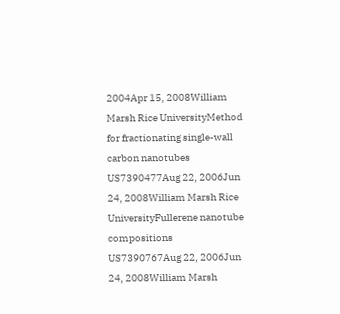2004Apr 15, 2008William Marsh Rice UniversityMethod for fractionating single-wall carbon nanotubes
US7390477Aug 22, 2006Jun 24, 2008William Marsh Rice UniversityFullerene nanotube compositions
US7390767Aug 22, 2006Jun 24, 2008William Marsh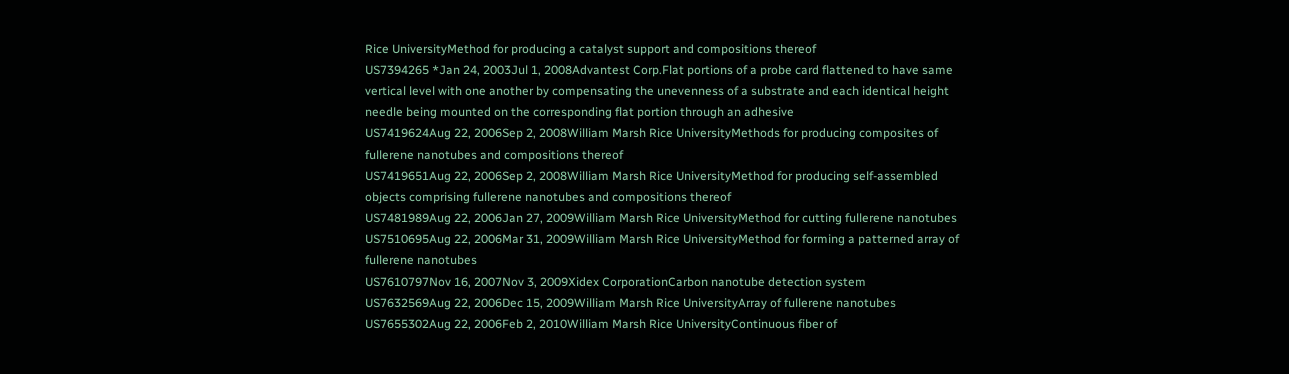Rice UniversityMethod for producing a catalyst support and compositions thereof
US7394265 *Jan 24, 2003Jul 1, 2008Advantest Corp.Flat portions of a probe card flattened to have same vertical level with one another by compensating the unevenness of a substrate and each identical height needle being mounted on the corresponding flat portion through an adhesive
US7419624Aug 22, 2006Sep 2, 2008William Marsh Rice UniversityMethods for producing composites of fullerene nanotubes and compositions thereof
US7419651Aug 22, 2006Sep 2, 2008William Marsh Rice UniversityMethod for producing self-assembled objects comprising fullerene nanotubes and compositions thereof
US7481989Aug 22, 2006Jan 27, 2009William Marsh Rice UniversityMethod for cutting fullerene nanotubes
US7510695Aug 22, 2006Mar 31, 2009William Marsh Rice UniversityMethod for forming a patterned array of fullerene nanotubes
US7610797Nov 16, 2007Nov 3, 2009Xidex CorporationCarbon nanotube detection system
US7632569Aug 22, 2006Dec 15, 2009William Marsh Rice UniversityArray of fullerene nanotubes
US7655302Aug 22, 2006Feb 2, 2010William Marsh Rice UniversityContinuous fiber of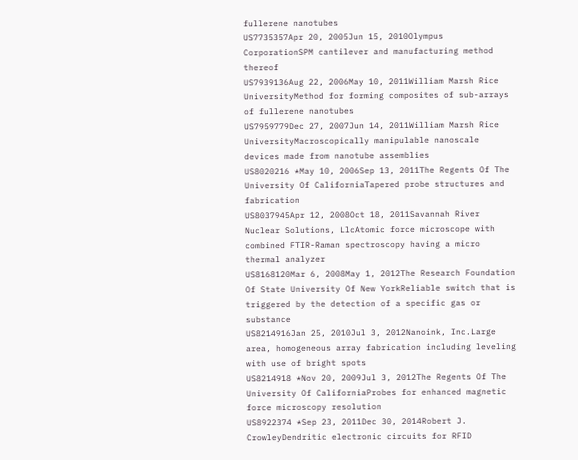fullerene nanotubes
US7735357Apr 20, 2005Jun 15, 2010Olympus CorporationSPM cantilever and manufacturing method thereof
US7939136Aug 22, 2006May 10, 2011William Marsh Rice UniversityMethod for forming composites of sub-arrays of fullerene nanotubes
US7959779Dec 27, 2007Jun 14, 2011William Marsh Rice UniversityMacroscopically manipulable nanoscale devices made from nanotube assemblies
US8020216 *May 10, 2006Sep 13, 2011The Regents Of The University Of CaliforniaTapered probe structures and fabrication
US8037945Apr 12, 2008Oct 18, 2011Savannah River Nuclear Solutions, LlcAtomic force microscope with combined FTIR-Raman spectroscopy having a micro thermal analyzer
US8168120Mar 6, 2008May 1, 2012The Research Foundation Of State University Of New YorkReliable switch that is triggered by the detection of a specific gas or substance
US8214916Jan 25, 2010Jul 3, 2012Nanoink, Inc.Large area, homogeneous array fabrication including leveling with use of bright spots
US8214918 *Nov 20, 2009Jul 3, 2012The Regents Of The University Of CaliforniaProbes for enhanced magnetic force microscopy resolution
US8922374 *Sep 23, 2011Dec 30, 2014Robert J. CrowleyDendritic electronic circuits for RFID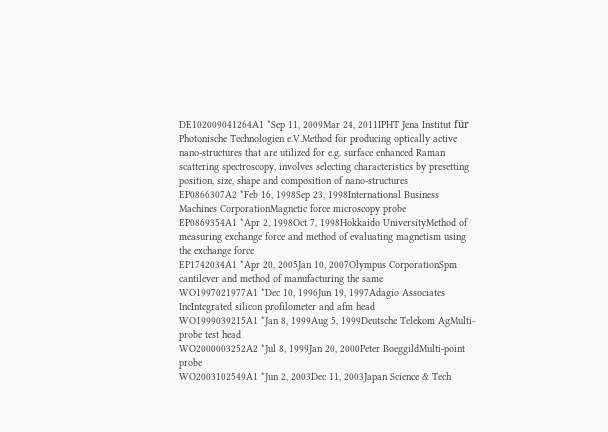DE102009041264A1 *Sep 11, 2009Mar 24, 2011IPHT Jena Institut für Photonische Technologien e.V.Method for producing optically active nano-structures that are utilized for e.g. surface enhanced Raman scattering spectroscopy, involves selecting characteristics by presetting position, size, shape and composition of nano-structures
EP0866307A2 *Feb 16, 1998Sep 23, 1998International Business Machines CorporationMagnetic force microscopy probe
EP0869354A1 *Apr 2, 1998Oct 7, 1998Hokkaido UniversityMethod of measuring exchange force and method of evaluating magnetism using the exchange force
EP1742034A1 *Apr 20, 2005Jan 10, 2007Olympus CorporationSpm cantilever and method of manufacturing the same
WO1997021977A1 *Dec 10, 1996Jun 19, 1997Adagio Associates IncIntegrated silicon profilometer and afm head
WO1999039215A1 *Jan 8, 1999Aug 5, 1999Deutsche Telekom AgMulti-probe test head
WO2000003252A2 *Jul 8, 1999Jan 20, 2000Peter BoeggildMulti-point probe
WO2003102549A1 *Jun 2, 2003Dec 11, 2003Japan Science & Tech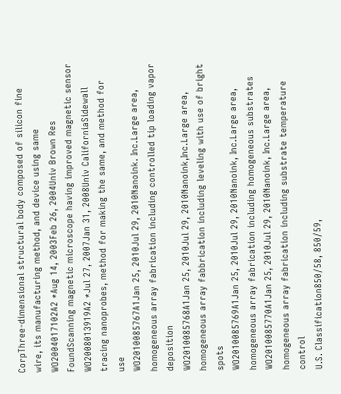CorpThree-dimensional structural body composed of silicon fine wire, its manufacturing method, and device using same
WO2004017102A2 *Aug 14, 2003Feb 26, 2004Univ Brown Res FoundScanning magnetic microscope having improved magnetic sensor
WO2008013919A2 *Jul 27, 2007Jan 31, 2008Univ CaliforniaSidewall tracing nanoprobes, method for making the same, and method for use
WO2010085767A1Jan 25, 2010Jul 29, 2010Nanoink. Inc.Large area, homogeneous array fabrication including controlled tip loading vapor deposition
WO2010085768A1Jan 25, 2010Jul 29, 2010Nanoink,Inc.Large area, homogeneous array fabbrication including leveling with use of bright spots
WO2010085769A1Jan 25, 2010Jul 29, 2010Nanoink, Inc.Large area, homogeneous array fabrication including homogeneous substrates
WO2010085770A1Jan 25, 2010Jul 29, 2010Nanoink, Inc.Large area, homogeneous array fabrication including substrate temperature control
U.S. Classification850/58, 850/59,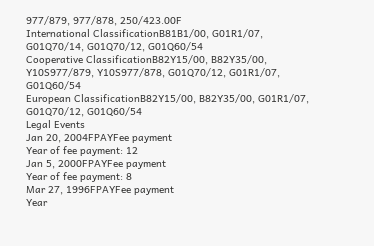977/879, 977/878, 250/423.00F
International ClassificationB81B1/00, G01R1/07, G01Q70/14, G01Q70/12, G01Q60/54
Cooperative ClassificationB82Y15/00, B82Y35/00, Y10S977/879, Y10S977/878, G01Q70/12, G01R1/07, G01Q60/54
European ClassificationB82Y15/00, B82Y35/00, G01R1/07, G01Q70/12, G01Q60/54
Legal Events
Jan 20, 2004FPAYFee payment
Year of fee payment: 12
Jan 5, 2000FPAYFee payment
Year of fee payment: 8
Mar 27, 1996FPAYFee payment
Year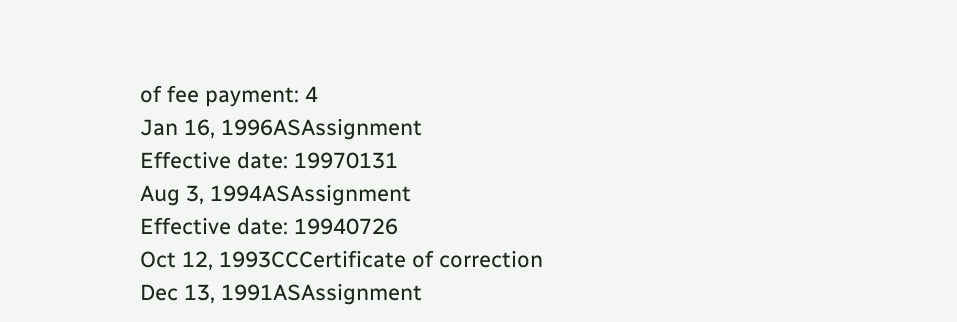of fee payment: 4
Jan 16, 1996ASAssignment
Effective date: 19970131
Aug 3, 1994ASAssignment
Effective date: 19940726
Oct 12, 1993CCCertificate of correction
Dec 13, 1991ASAssignment